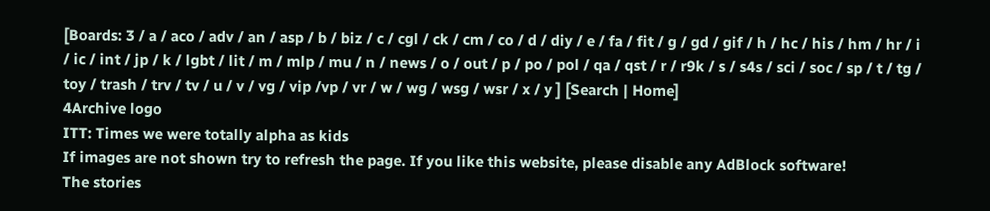[Boards: 3 / a / aco / adv / an / asp / b / biz / c / cgl / ck / cm / co / d / diy / e / fa / fit / g / gd / gif / h / hc / his / hm / hr / i / ic / int / jp / k / lgbt / lit / m / mlp / mu / n / news / o / out / p / po / pol / qa / qst / r / r9k / s / s4s / sci / soc / sp / t / tg / toy / trash / trv / tv / u / v / vg / vip /vp / vr / w / wg / wsg / wsr / x / y ] [Search | Home]
4Archive logo
ITT: Times we were totally alpha as kids
If images are not shown try to refresh the page. If you like this website, please disable any AdBlock software!
The stories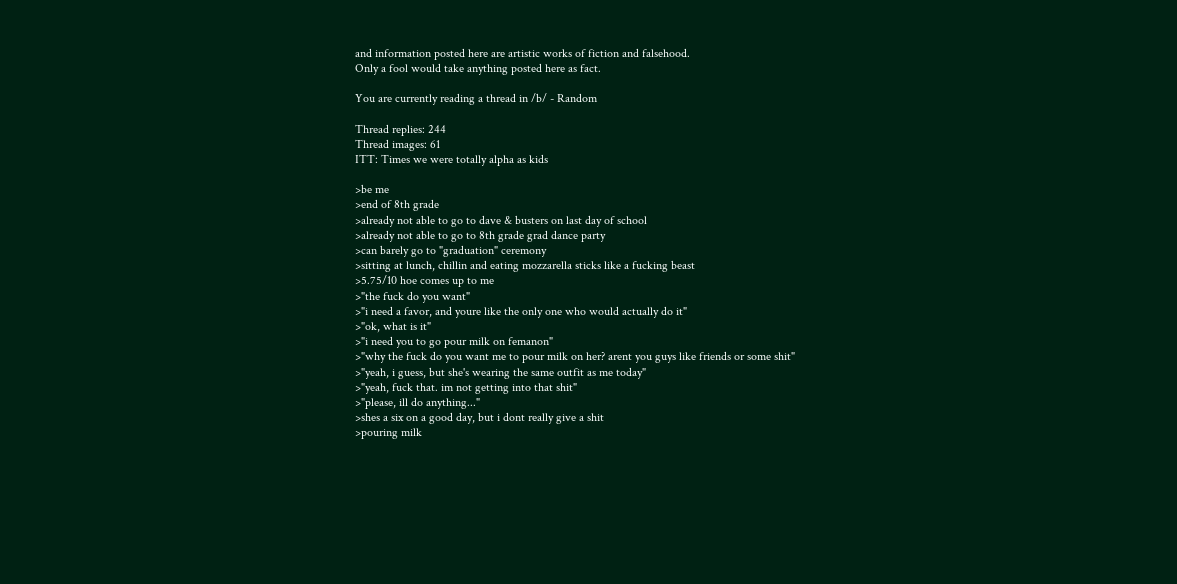and information posted here are artistic works of fiction and falsehood.
Only a fool would take anything posted here as fact.

You are currently reading a thread in /b/ - Random

Thread replies: 244
Thread images: 61
ITT: Times we were totally alpha as kids

>be me
>end of 8th grade
>already not able to go to dave & busters on last day of school
>already not able to go to 8th grade grad dance party
>can barely go to "graduation" ceremony
>sitting at lunch, chillin and eating mozzarella sticks like a fucking beast
>5.75/10 hoe comes up to me
>"the fuck do you want"
>"i need a favor, and youre like the only one who would actually do it"
>"ok, what is it"
>"i need you to go pour milk on femanon"
>"why the fuck do you want me to pour milk on her? arent you guys like friends or some shit"
>"yeah, i guess, but she's wearing the same outfit as me today"
>"yeah, fuck that. im not getting into that shit"
>"please, ill do anything..."
>shes a six on a good day, but i dont really give a shit
>pouring milk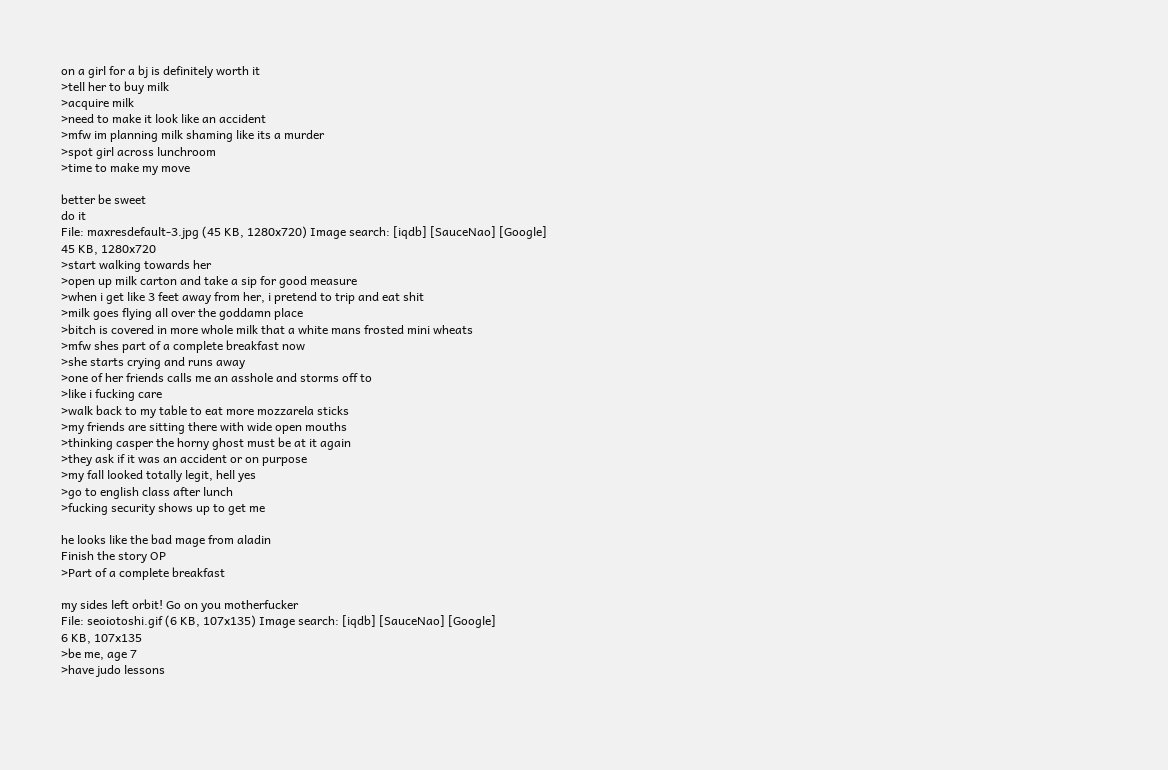on a girl for a bj is definitely worth it
>tell her to buy milk
>acquire milk
>need to make it look like an accident
>mfw im planning milk shaming like its a murder
>spot girl across lunchroom
>time to make my move

better be sweet
do it
File: maxresdefault-3.jpg (45 KB, 1280x720) Image search: [iqdb] [SauceNao] [Google]
45 KB, 1280x720
>start walking towards her
>open up milk carton and take a sip for good measure
>when i get like 3 feet away from her, i pretend to trip and eat shit
>milk goes flying all over the goddamn place
>bitch is covered in more whole milk that a white mans frosted mini wheats
>mfw shes part of a complete breakfast now
>she starts crying and runs away
>one of her friends calls me an asshole and storms off to
>like i fucking care
>walk back to my table to eat more mozzarela sticks
>my friends are sitting there with wide open mouths
>thinking casper the horny ghost must be at it again
>they ask if it was an accident or on purpose
>my fall looked totally legit, hell yes
>go to english class after lunch
>fucking security shows up to get me

he looks like the bad mage from aladin
Finish the story OP
>Part of a complete breakfast

my sides left orbit! Go on you motherfucker
File: seoiotoshi.gif (6 KB, 107x135) Image search: [iqdb] [SauceNao] [Google]
6 KB, 107x135
>be me, age 7
>have judo lessons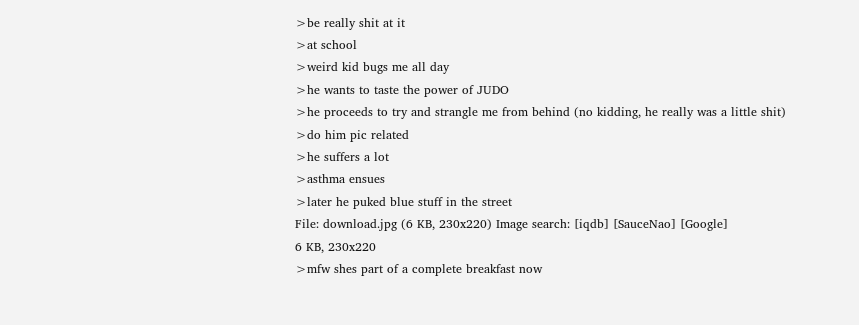>be really shit at it
>at school
>weird kid bugs me all day
>he wants to taste the power of JUDO
>he proceeds to try and strangle me from behind (no kidding, he really was a little shit)
>do him pic related
>he suffers a lot
>asthma ensues
>later he puked blue stuff in the street
File: download.jpg (6 KB, 230x220) Image search: [iqdb] [SauceNao] [Google]
6 KB, 230x220
>mfw shes part of a complete breakfast now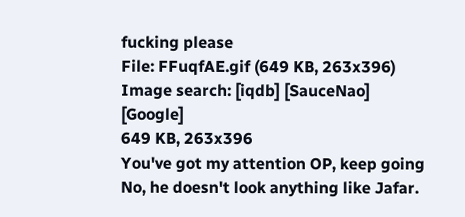fucking please
File: FFuqfAE.gif (649 KB, 263x396) Image search: [iqdb] [SauceNao] [Google]
649 KB, 263x396
You've got my attention OP, keep going
No, he doesn't look anything like Jafar.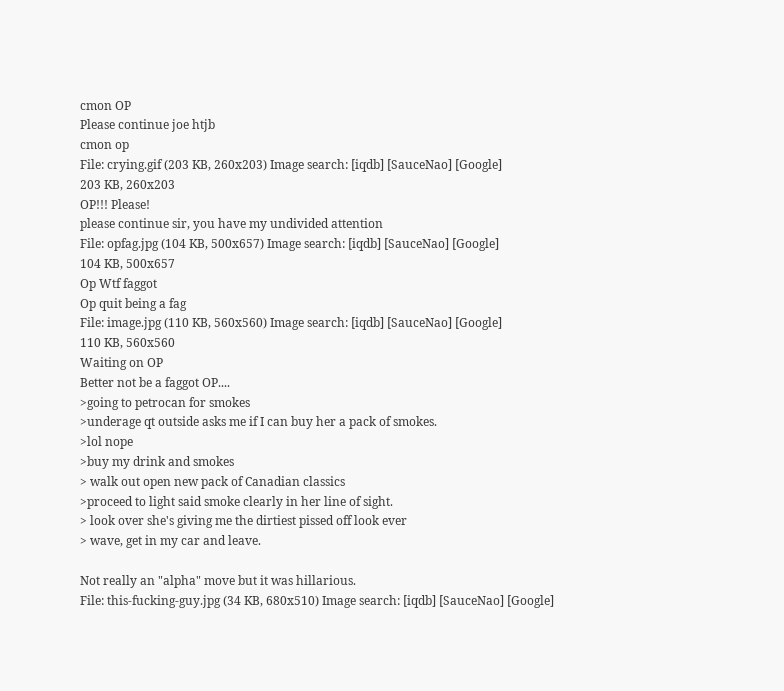cmon OP
Please continue joe htjb
cmon op
File: crying.gif (203 KB, 260x203) Image search: [iqdb] [SauceNao] [Google]
203 KB, 260x203
OP!!! Please!
please continue sir, you have my undivided attention
File: opfag.jpg (104 KB, 500x657) Image search: [iqdb] [SauceNao] [Google]
104 KB, 500x657
Op Wtf faggot
Op quit being a fag
File: image.jpg (110 KB, 560x560) Image search: [iqdb] [SauceNao] [Google]
110 KB, 560x560
Waiting on OP
Better not be a faggot OP....
>going to petrocan for smokes
>underage qt outside asks me if I can buy her a pack of smokes.
>lol nope
>buy my drink and smokes
> walk out open new pack of Canadian classics
>proceed to light said smoke clearly in her line of sight.
> look over she's giving me the dirtiest pissed off look ever
> wave, get in my car and leave.

Not really an "alpha" move but it was hillarious.
File: this-fucking-guy.jpg (34 KB, 680x510) Image search: [iqdb] [SauceNao] [Google]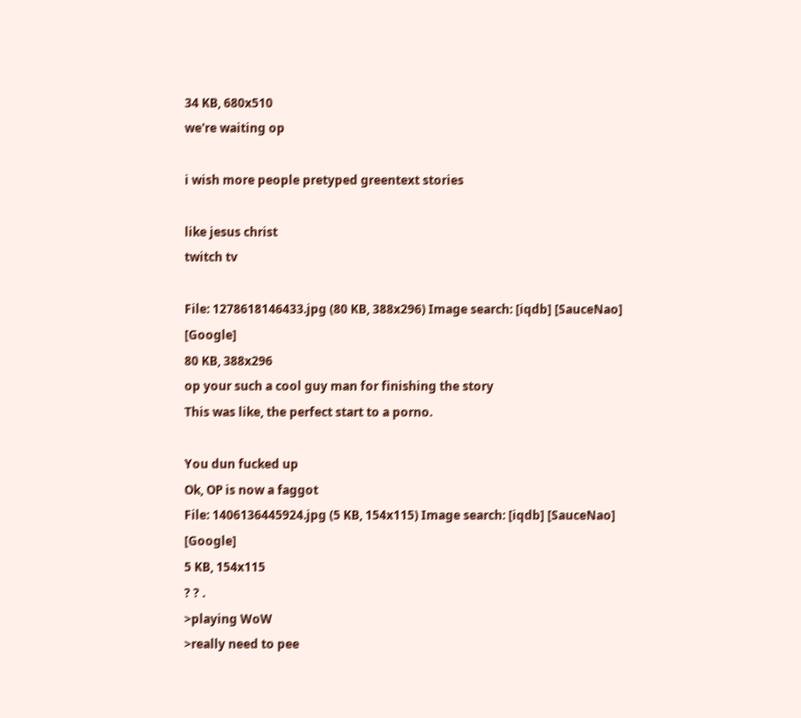34 KB, 680x510
we're waiting op

i wish more people pretyped greentext stories

like jesus christ
twitch tv

File: 1278618146433.jpg (80 KB, 388x296) Image search: [iqdb] [SauceNao] [Google]
80 KB, 388x296
op your such a cool guy man for finishing the story
This was like, the perfect start to a porno.

You dun fucked up
Ok, OP is now a faggot
File: 1406136445924.jpg (5 KB, 154x115) Image search: [iqdb] [SauceNao] [Google]
5 KB, 154x115
? ? .
>playing WoW
>really need to pee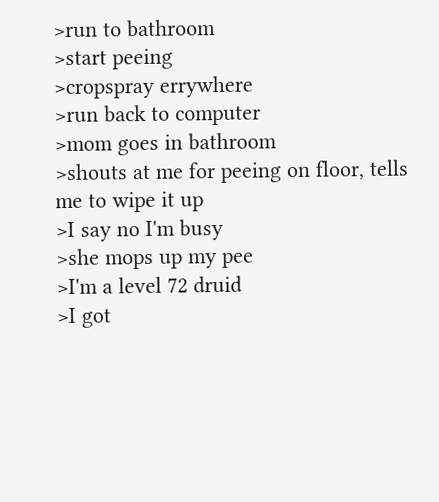>run to bathroom
>start peeing
>cropspray errywhere
>run back to computer
>mom goes in bathroom
>shouts at me for peeing on floor, tells me to wipe it up
>I say no I'm busy
>she mops up my pee
>I'm a level 72 druid
>I got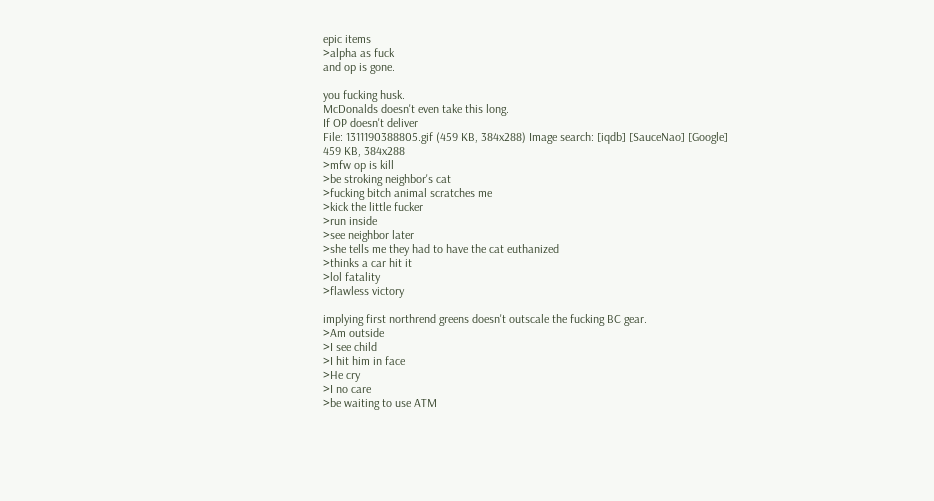epic items
>alpha as fuck
and op is gone.

you fucking husk.
McDonalds doesn't even take this long.
If OP doesn't deliver
File: 1311190388805.gif (459 KB, 384x288) Image search: [iqdb] [SauceNao] [Google]
459 KB, 384x288
>mfw op is kill
>be stroking neighbor's cat
>fucking bitch animal scratches me
>kick the little fucker
>run inside
>see neighbor later
>she tells me they had to have the cat euthanized
>thinks a car hit it
>lol fatality
>flawless victory

implying first northrend greens doesn't outscale the fucking BC gear.
>Am outside
>I see child
>I hit him in face
>He cry
>I no care
>be waiting to use ATM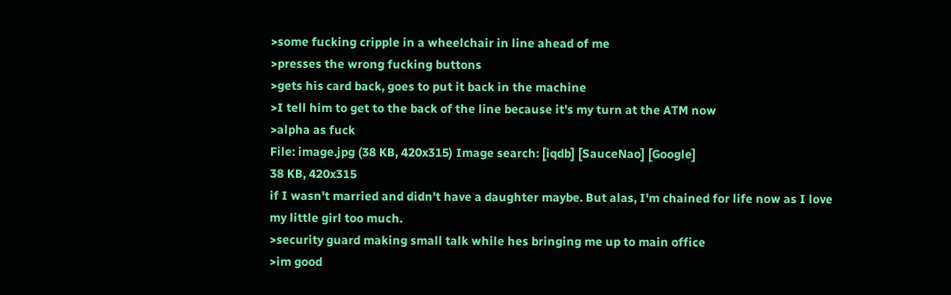>some fucking cripple in a wheelchair in line ahead of me
>presses the wrong fucking buttons
>gets his card back, goes to put it back in the machine
>I tell him to get to the back of the line because it's my turn at the ATM now
>alpha as fuck
File: image.jpg (38 KB, 420x315) Image search: [iqdb] [SauceNao] [Google]
38 KB, 420x315
if I wasn't married and didn't have a daughter maybe. But alas, I'm chained for life now as I love my little girl too much.
>security guard making small talk while hes bringing me up to main office
>im good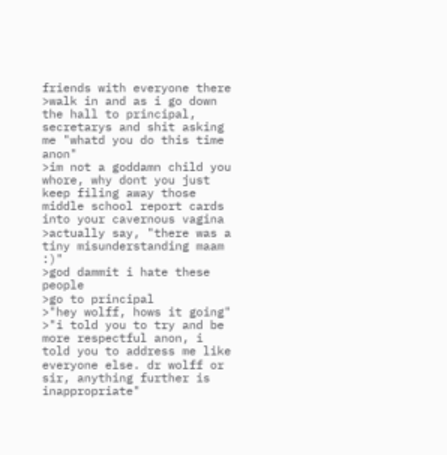friends with everyone there
>walk in and as i go down the hall to principal, secretarys and shit asking me "whatd you do this time anon"
>im not a goddamn child you whore, why dont you just keep filing away those middle school report cards into your cavernous vagina
>actually say, "there was a tiny misunderstanding maam :)"
>god dammit i hate these people
>go to principal
>"hey wolff, hows it going"
>"i told you to try and be more respectful anon, i told you to address me like everyone else. dr wolff or sir, anything further is inappropriate"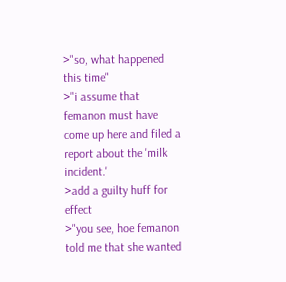>"so, what happened this time"
>"i assume that femanon must have come up here and filed a report about the 'milk incident.'
>add a guilty huff for effect
>"you see, hoe femanon told me that she wanted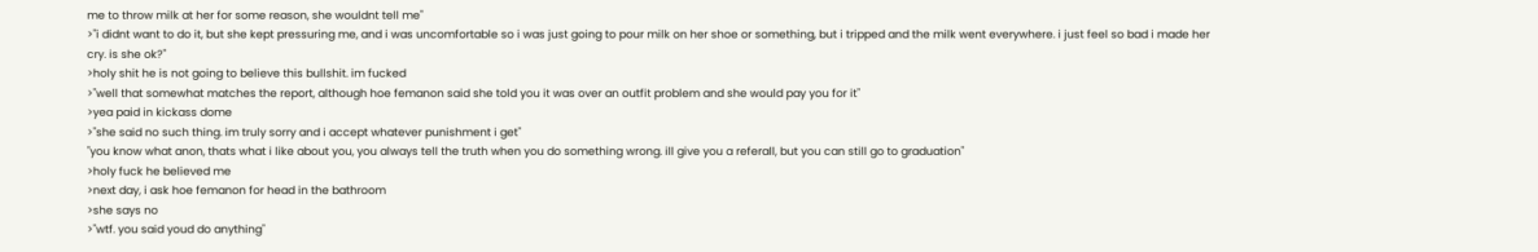me to throw milk at her for some reason, she wouldnt tell me"
>"i didnt want to do it, but she kept pressuring me, and i was uncomfortable so i was just going to pour milk on her shoe or something, but i tripped and the milk went everywhere. i just feel so bad i made her cry. is she ok?"
>holy shit he is not going to believe this bullshit. im fucked
>"well that somewhat matches the report, although hoe femanon said she told you it was over an outfit problem and she would pay you for it"
>yea paid in kickass dome
>"she said no such thing. im truly sorry and i accept whatever punishment i get"
"you know what anon, thats what i like about you, you always tell the truth when you do something wrong. ill give you a referall, but you can still go to graduation"
>holy fuck he believed me
>next day, i ask hoe femanon for head in the bathroom
>she says no
>"wtf. you said youd do anything"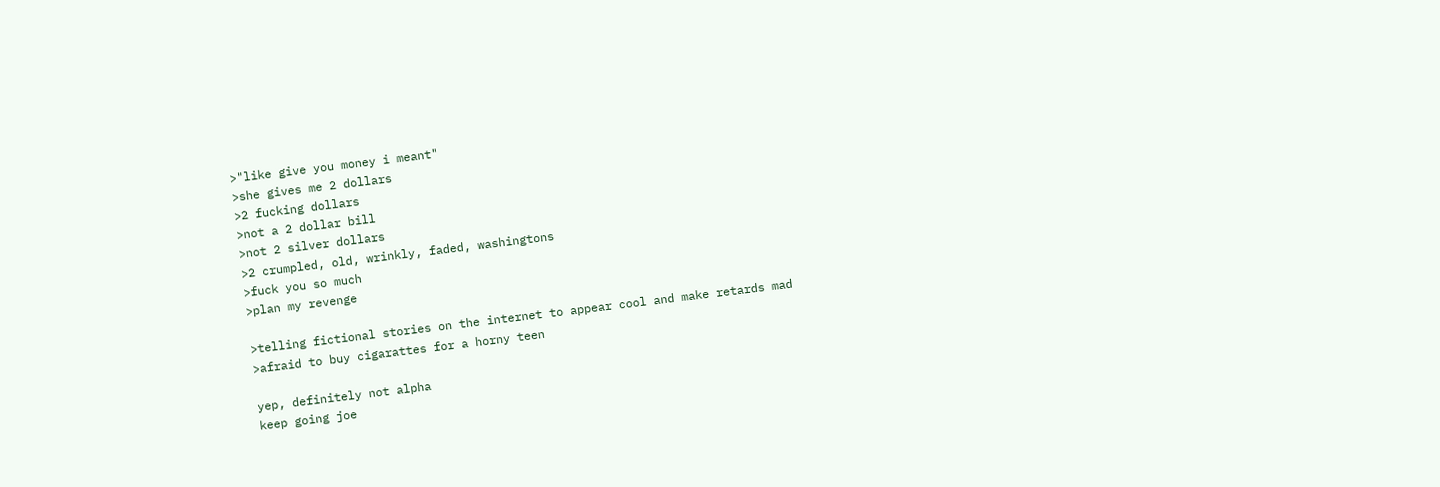>"like give you money i meant"
>she gives me 2 dollars
>2 fucking dollars
>not a 2 dollar bill
>not 2 silver dollars
>2 crumpled, old, wrinkly, faded, washingtons
>fuck you so much
>plan my revenge

>telling fictional stories on the internet to appear cool and make retards mad
>afraid to buy cigarattes for a horny teen

yep, definitely not alpha
keep going joe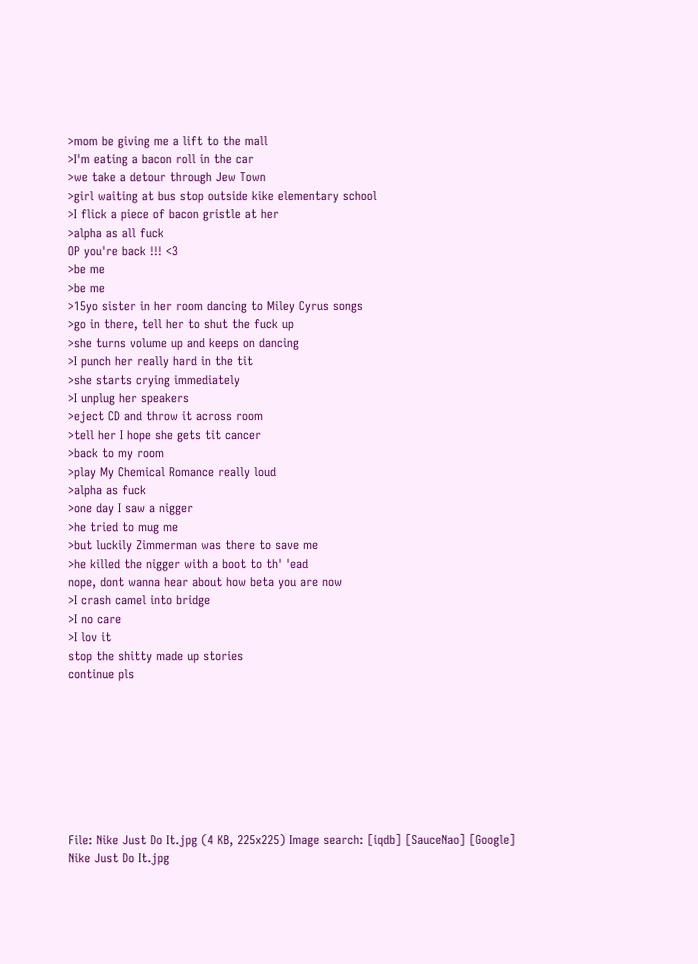>mom be giving me a lift to the mall
>I'm eating a bacon roll in the car
>we take a detour through Jew Town
>girl waiting at bus stop outside kike elementary school
>I flick a piece of bacon gristle at her
>alpha as all fuck
OP you're back !!! <3
>be me
>be me
>15yo sister in her room dancing to Miley Cyrus songs
>go in there, tell her to shut the fuck up
>she turns volume up and keeps on dancing
>I punch her really hard in the tit
>she starts crying immediately
>I unplug her speakers
>eject CD and throw it across room
>tell her I hope she gets tit cancer
>back to my room
>play My Chemical Romance really loud
>alpha as fuck
>one day I saw a nigger
>he tried to mug me
>but luckily Zimmerman was there to save me
>he killed the nigger with a boot to th' 'ead
nope, dont wanna hear about how beta you are now
>I crash camel into bridge
>I no care
>I lov it
stop the shitty made up stories
continue pls








File: Nike Just Do It.jpg (4 KB, 225x225) Image search: [iqdb] [SauceNao] [Google]
Nike Just Do It.jpg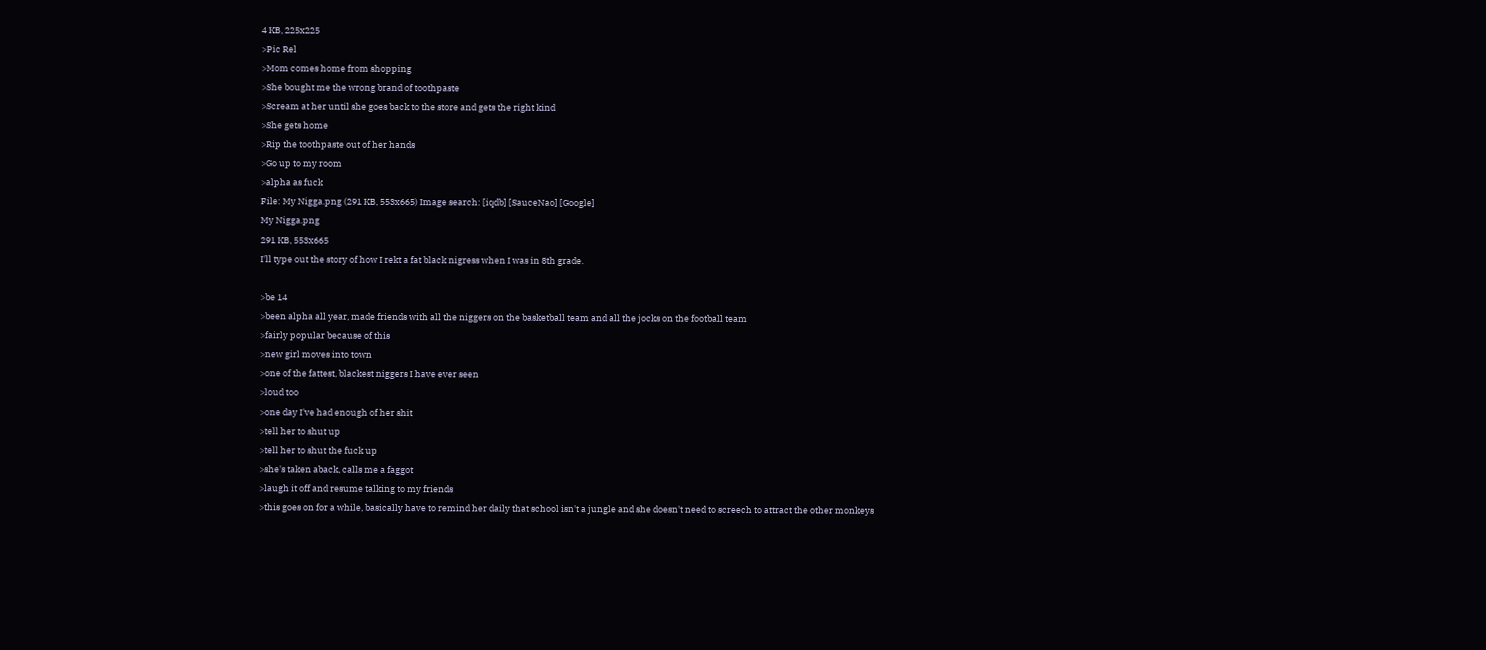4 KB, 225x225
>Pic Rel
>Mom comes home from shopping
>She bought me the wrong brand of toothpaste
>Scream at her until she goes back to the store and gets the right kind
>She gets home
>Rip the toothpaste out of her hands
>Go up to my room
>alpha as fuck
File: My Nigga.png (291 KB, 553x665) Image search: [iqdb] [SauceNao] [Google]
My Nigga.png
291 KB, 553x665
I'll type out the story of how I rekt a fat black nigress when I was in 8th grade.

>be 14
>been alpha all year, made friends with all the niggers on the basketball team and all the jocks on the football team
>fairly popular because of this
>new girl moves into town
>one of the fattest, blackest niggers I have ever seen
>loud too
>one day I've had enough of her shit
>tell her to shut up
>tell her to shut the fuck up
>she's taken aback, calls me a faggot
>laugh it off and resume talking to my friends
>this goes on for a while, basically have to remind her daily that school isn't a jungle and she doesn't need to screech to attract the other monkeys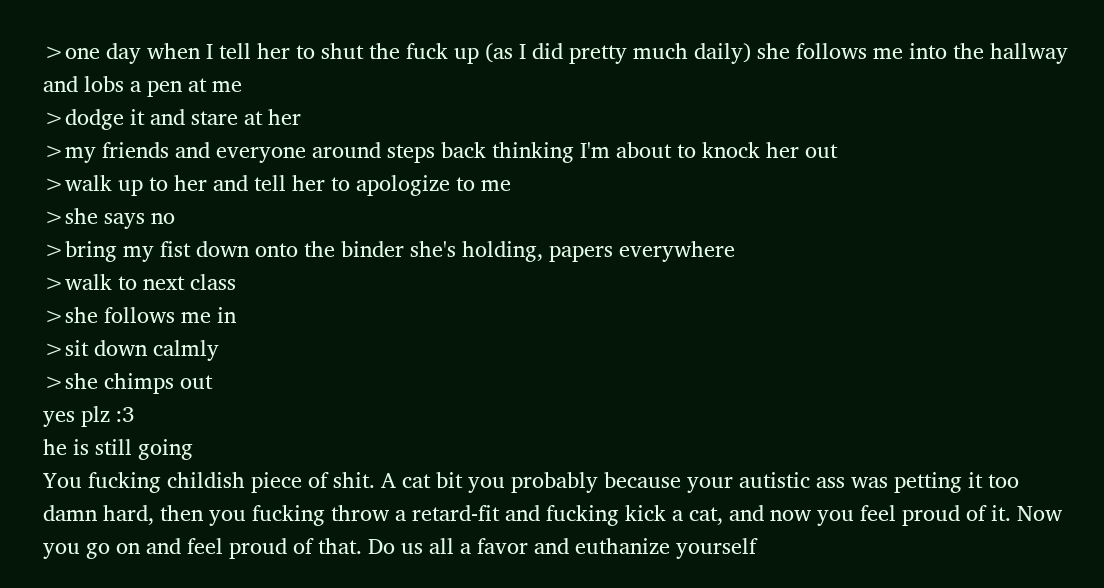>one day when I tell her to shut the fuck up (as I did pretty much daily) she follows me into the hallway and lobs a pen at me
>dodge it and stare at her
>my friends and everyone around steps back thinking I'm about to knock her out
>walk up to her and tell her to apologize to me
>she says no
>bring my fist down onto the binder she's holding, papers everywhere
>walk to next class
>she follows me in
>sit down calmly
>she chimps out
yes plz :3
he is still going
You fucking childish piece of shit. A cat bit you probably because your autistic ass was petting it too damn hard, then you fucking throw a retard-fit and fucking kick a cat, and now you feel proud of it. Now you go on and feel proud of that. Do us all a favor and euthanize yourself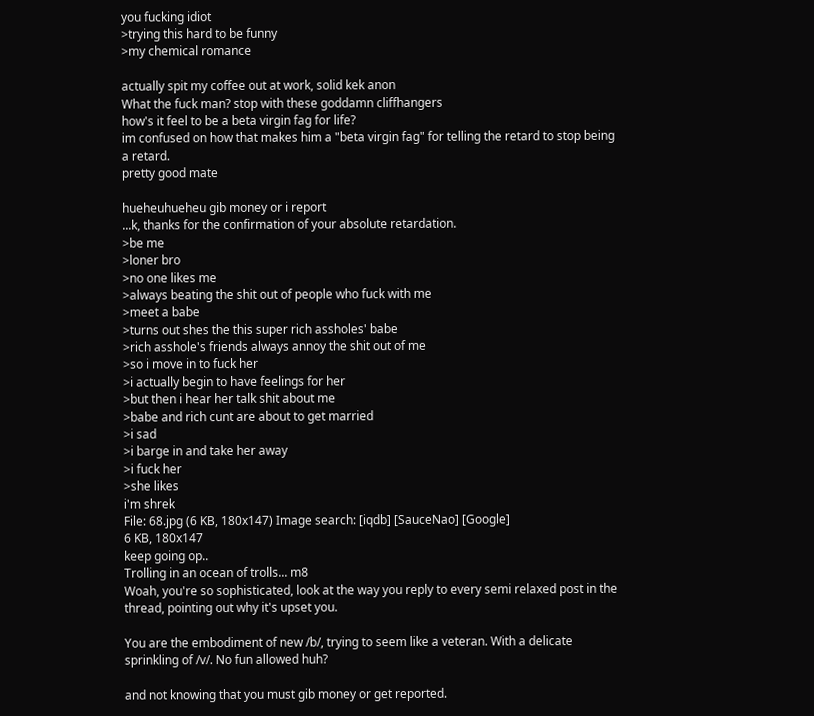you fucking idiot
>trying this hard to be funny
>my chemical romance

actually spit my coffee out at work, solid kek anon
What the fuck man? stop with these goddamn cliffhangers
how's it feel to be a beta virgin fag for life?
im confused on how that makes him a "beta virgin fag" for telling the retard to stop being a retard.
pretty good mate

hueheuhueheu gib money or i report
...k, thanks for the confirmation of your absolute retardation.
>be me
>loner bro
>no one likes me
>always beating the shit out of people who fuck with me
>meet a babe
>turns out shes the this super rich assholes' babe
>rich asshole's friends always annoy the shit out of me
>so i move in to fuck her
>i actually begin to have feelings for her
>but then i hear her talk shit about me
>babe and rich cunt are about to get married
>i sad
>i barge in and take her away
>i fuck her
>she likes
i'm shrek
File: 68.jpg (6 KB, 180x147) Image search: [iqdb] [SauceNao] [Google]
6 KB, 180x147
keep going op..
Trolling in an ocean of trolls... m8
Woah, you're so sophisticated, look at the way you reply to every semi relaxed post in the thread, pointing out why it's upset you.

You are the embodiment of new /b/, trying to seem like a veteran. With a delicate sprinkling of /v/. No fun allowed huh?

and not knowing that you must gib money or get reported.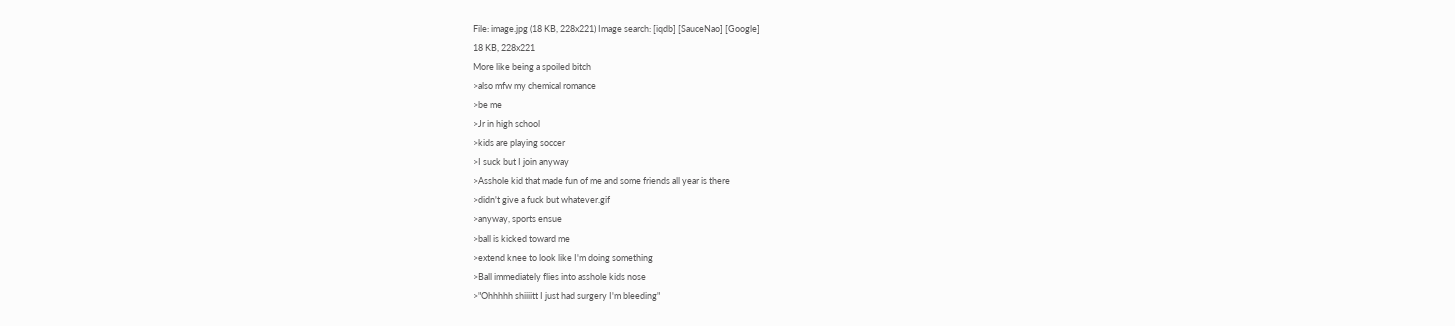File: image.jpg (18 KB, 228x221) Image search: [iqdb] [SauceNao] [Google]
18 KB, 228x221
More like being a spoiled bitch
>also mfw my chemical romance
>be me
>Jr in high school
>kids are playing soccer
>I suck but I join anyway
>Asshole kid that made fun of me and some friends all year is there
>didn't give a fuck but whatever.gif
>anyway, sports ensue
>ball is kicked toward me
>extend knee to look like I'm doing something
>Ball immediately flies into asshole kids nose
>"Ohhhhh shiiiitt I just had surgery I'm bleeding"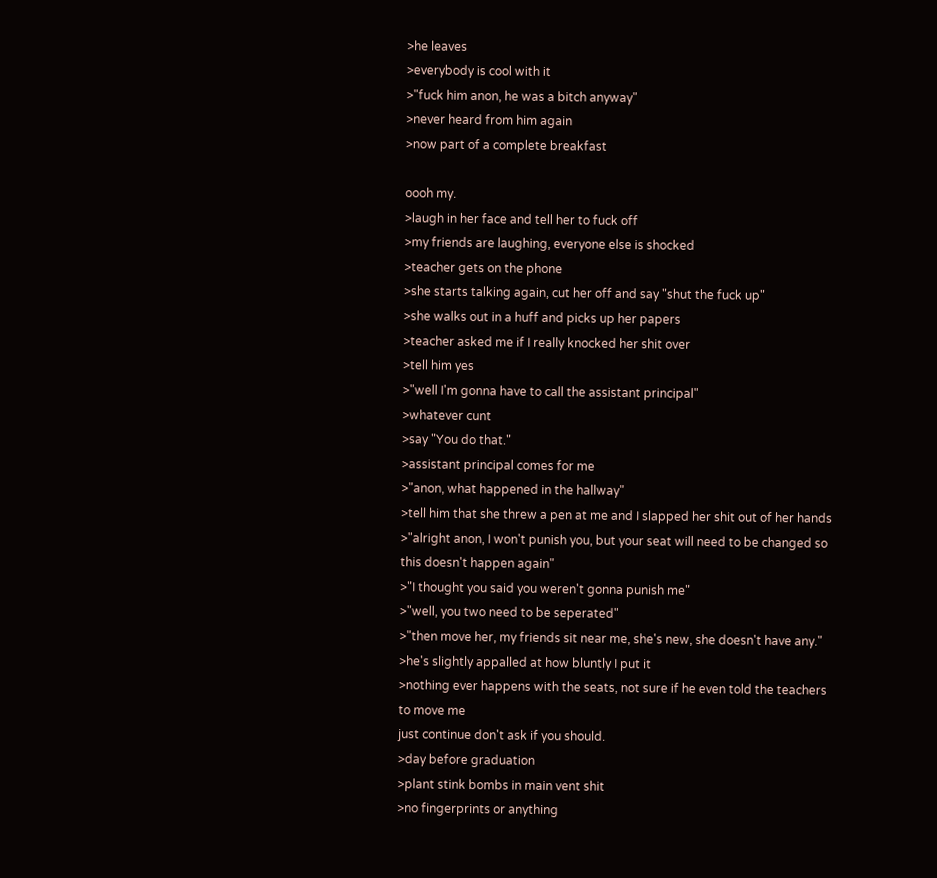>he leaves
>everybody is cool with it
>"fuck him anon, he was a bitch anyway"
>never heard from him again
>now part of a complete breakfast

oooh my.
>laugh in her face and tell her to fuck off
>my friends are laughing, everyone else is shocked
>teacher gets on the phone
>she starts talking again, cut her off and say "shut the fuck up"
>she walks out in a huff and picks up her papers
>teacher asked me if I really knocked her shit over
>tell him yes
>"well I'm gonna have to call the assistant principal"
>whatever cunt
>say "You do that."
>assistant principal comes for me
>"anon, what happened in the hallway"
>tell him that she threw a pen at me and I slapped her shit out of her hands
>"alright anon, I won't punish you, but your seat will need to be changed so this doesn't happen again"
>"I thought you said you weren't gonna punish me"
>"well, you two need to be seperated"
>"then move her, my friends sit near me, she's new, she doesn't have any."
>he's slightly appalled at how bluntly I put it
>nothing ever happens with the seats, not sure if he even told the teachers to move me
just continue don't ask if you should.
>day before graduation
>plant stink bombs in main vent shit
>no fingerprints or anything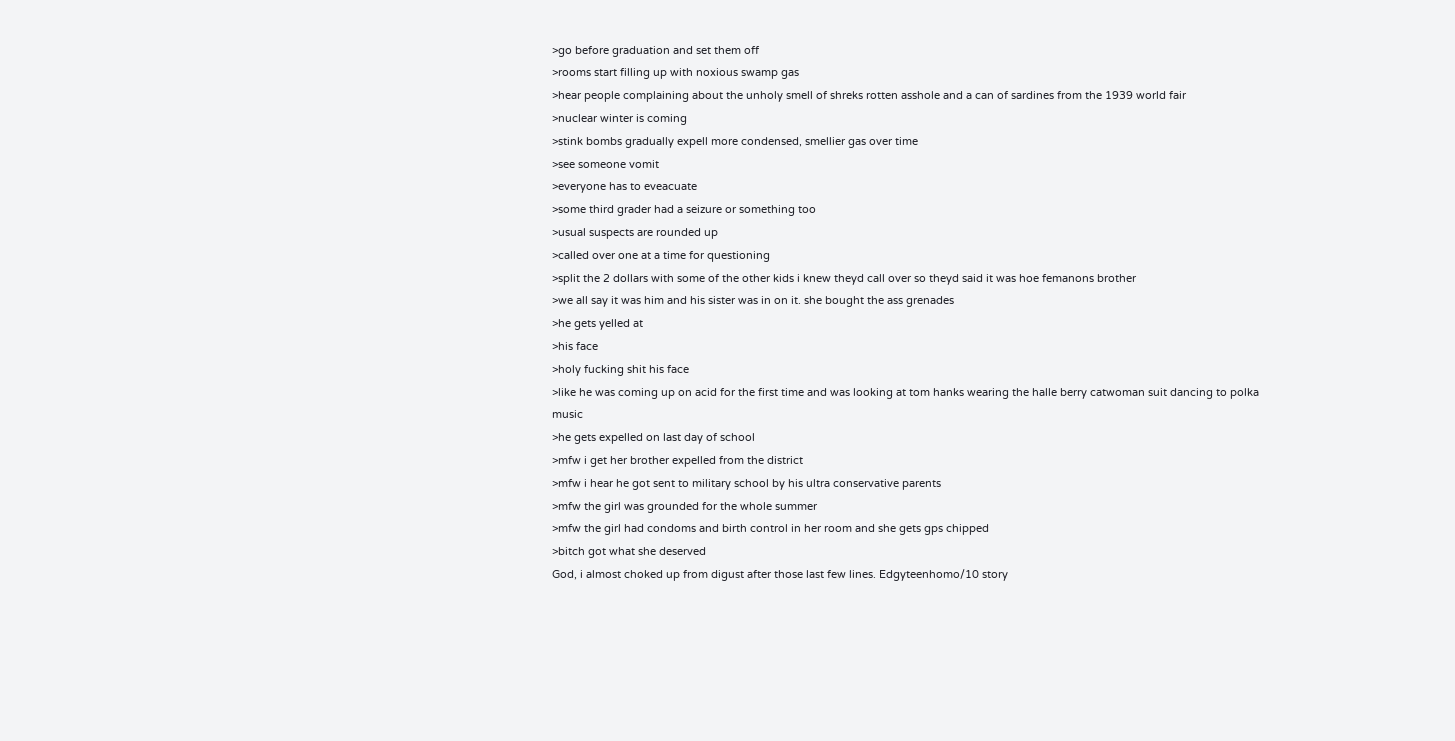>go before graduation and set them off
>rooms start filling up with noxious swamp gas
>hear people complaining about the unholy smell of shreks rotten asshole and a can of sardines from the 1939 world fair
>nuclear winter is coming
>stink bombs gradually expell more condensed, smellier gas over time
>see someone vomit
>everyone has to eveacuate
>some third grader had a seizure or something too
>usual suspects are rounded up
>called over one at a time for questioning
>split the 2 dollars with some of the other kids i knew theyd call over so theyd said it was hoe femanons brother
>we all say it was him and his sister was in on it. she bought the ass grenades
>he gets yelled at
>his face
>holy fucking shit his face
>like he was coming up on acid for the first time and was looking at tom hanks wearing the halle berry catwoman suit dancing to polka music
>he gets expelled on last day of school
>mfw i get her brother expelled from the district
>mfw i hear he got sent to military school by his ultra conservative parents
>mfw the girl was grounded for the whole summer
>mfw the girl had condoms and birth control in her room and she gets gps chipped
>bitch got what she deserved
God, i almost choked up from digust after those last few lines. Edgyteenhomo/10 story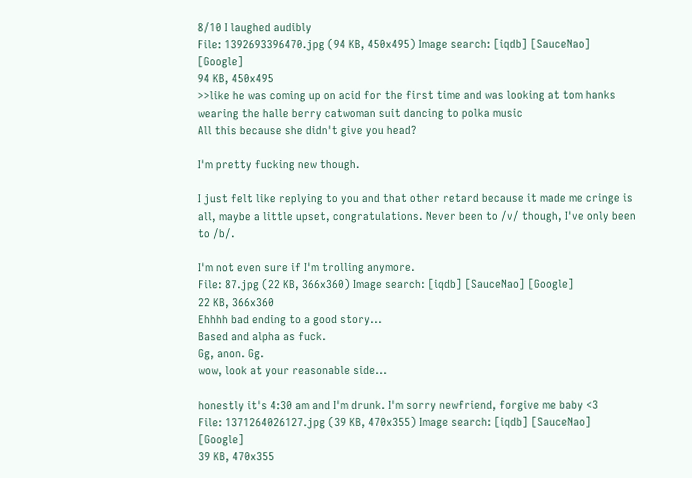8/10 I laughed audibly
File: 1392693396470.jpg (94 KB, 450x495) Image search: [iqdb] [SauceNao] [Google]
94 KB, 450x495
>>like he was coming up on acid for the first time and was looking at tom hanks wearing the halle berry catwoman suit dancing to polka music
All this because she didn't give you head?

I'm pretty fucking new though.

I just felt like replying to you and that other retard because it made me cringe is all, maybe a little upset, congratulations. Never been to /v/ though, I've only been to /b/.

I'm not even sure if I'm trolling anymore.
File: 87.jpg (22 KB, 366x360) Image search: [iqdb] [SauceNao] [Google]
22 KB, 366x360
Ehhhh bad ending to a good story...
Based and alpha as fuck.
Gg, anon. Gg.
wow, look at your reasonable side...

honestly it's 4:30 am and I'm drunk. I'm sorry newfriend, forgive me baby <3
File: 1371264026127.jpg (39 KB, 470x355) Image search: [iqdb] [SauceNao] [Google]
39 KB, 470x355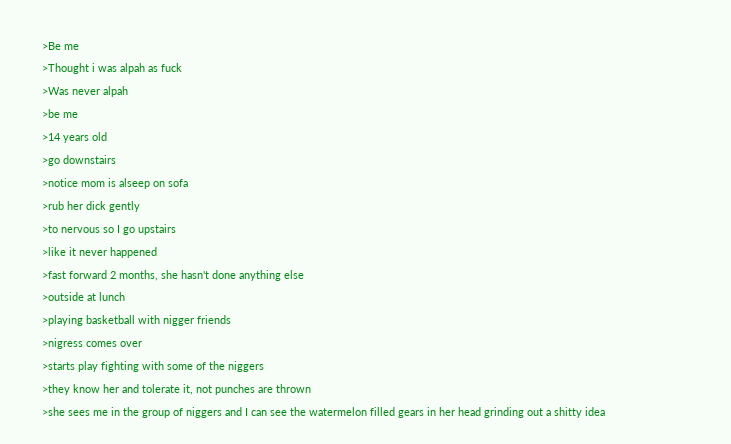>Be me
>Thought i was alpah as fuck
>Was never alpah
>be me
>14 years old
>go downstairs
>notice mom is alseep on sofa
>rub her dick gently
>to nervous so I go upstairs
>like it never happened
>fast forward 2 months, she hasn't done anything else
>outside at lunch
>playing basketball with nigger friends
>nigress comes over
>starts play fighting with some of the niggers
>they know her and tolerate it, not punches are thrown
>she sees me in the group of niggers and I can see the watermelon filled gears in her head grinding out a shitty idea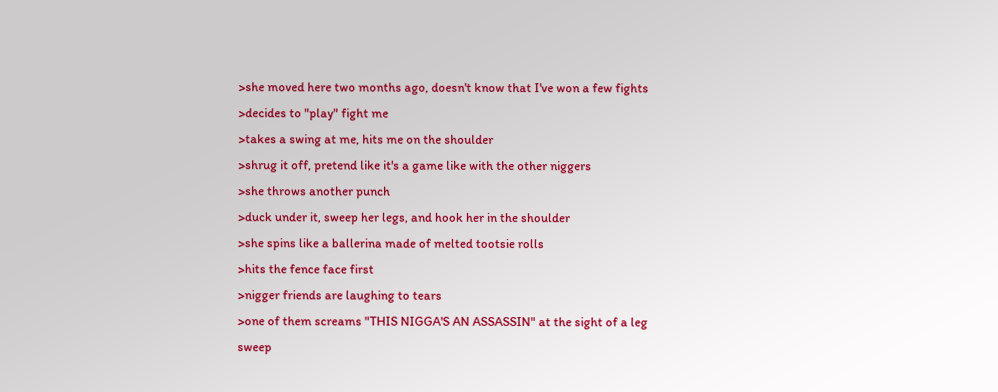>she moved here two months ago, doesn't know that I've won a few fights
>decides to "play" fight me
>takes a swing at me, hits me on the shoulder
>shrug it off, pretend like it's a game like with the other niggers
>she throws another punch
>duck under it, sweep her legs, and hook her in the shoulder
>she spins like a ballerina made of melted tootsie rolls
>hits the fence face first
>nigger friends are laughing to tears
>one of them screams "THIS NIGGA'S AN ASSASSIN" at the sight of a leg sweep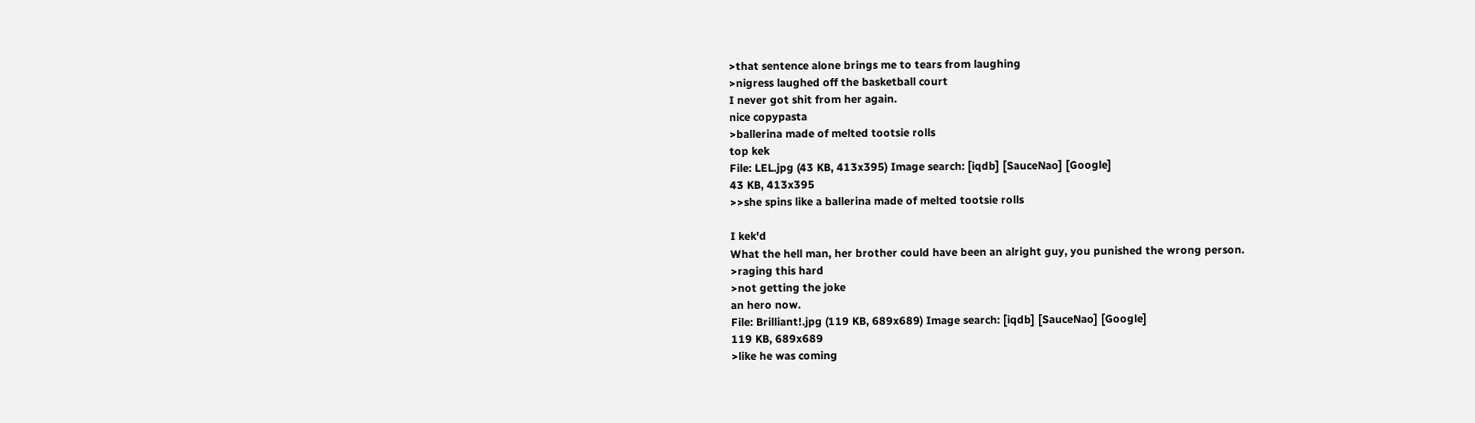>that sentence alone brings me to tears from laughing
>nigress laughed off the basketball court
I never got shit from her again.
nice copypasta
>ballerina made of melted tootsie rolls
top kek
File: LEL.jpg (43 KB, 413x395) Image search: [iqdb] [SauceNao] [Google]
43 KB, 413x395
>>she spins like a ballerina made of melted tootsie rolls

I kek'd
What the hell man, her brother could have been an alright guy, you punished the wrong person.
>raging this hard
>not getting the joke
an hero now.
File: Brilliant!.jpg (119 KB, 689x689) Image search: [iqdb] [SauceNao] [Google]
119 KB, 689x689
>like he was coming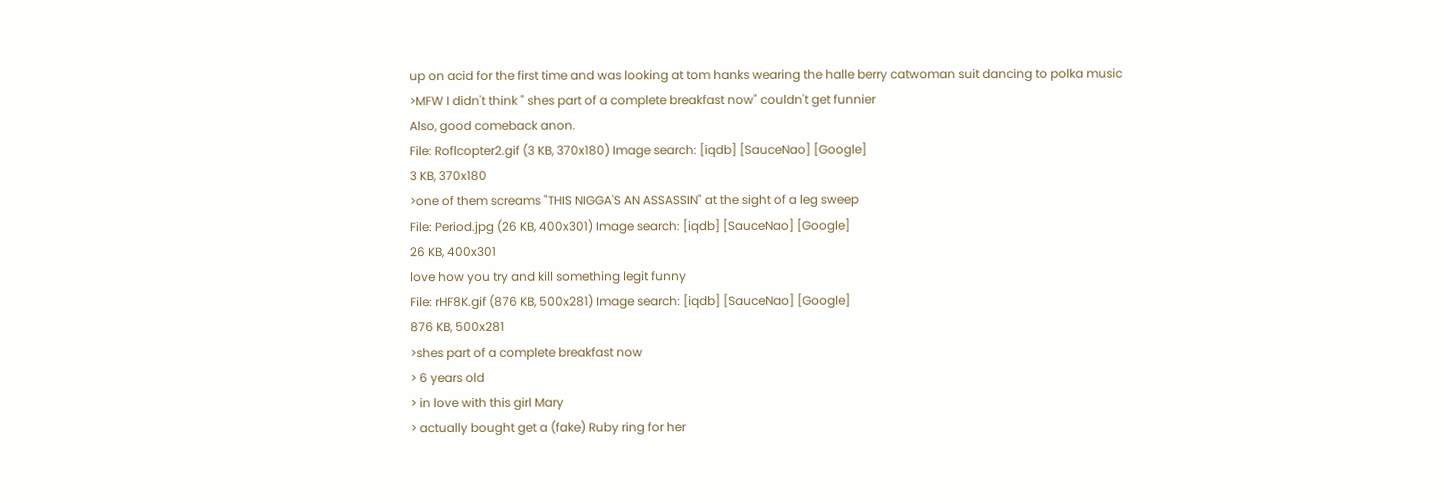up on acid for the first time and was looking at tom hanks wearing the halle berry catwoman suit dancing to polka music
>MFW I didn't think " shes part of a complete breakfast now" couldn't get funnier
Also, good comeback anon.
File: Roflcopter2.gif (3 KB, 370x180) Image search: [iqdb] [SauceNao] [Google]
3 KB, 370x180
>one of them screams "THIS NIGGA'S AN ASSASSIN" at the sight of a leg sweep
File: Period.jpg (26 KB, 400x301) Image search: [iqdb] [SauceNao] [Google]
26 KB, 400x301
love how you try and kill something legit funny
File: rHF8K.gif (876 KB, 500x281) Image search: [iqdb] [SauceNao] [Google]
876 KB, 500x281
>shes part of a complete breakfast now
> 6 years old
> in love with this girl Mary
> actually bought get a (fake) Ruby ring for her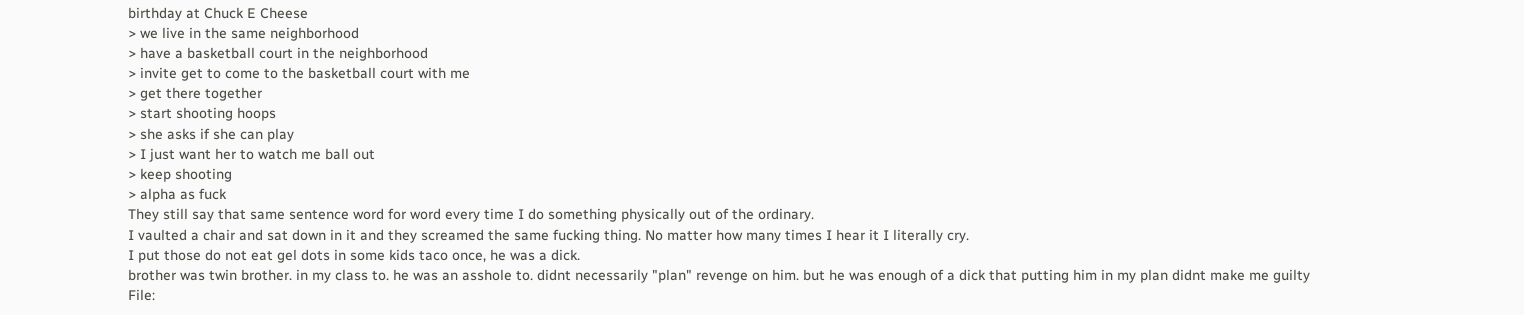birthday at Chuck E Cheese
> we live in the same neighborhood
> have a basketball court in the neighborhood
> invite get to come to the basketball court with me
> get there together
> start shooting hoops
> she asks if she can play
> I just want her to watch me ball out
> keep shooting
> alpha as fuck
They still say that same sentence word for word every time I do something physically out of the ordinary.
I vaulted a chair and sat down in it and they screamed the same fucking thing. No matter how many times I hear it I literally cry.
I put those do not eat gel dots in some kids taco once, he was a dick.
brother was twin brother. in my class to. he was an asshole to. didnt necessarily "plan" revenge on him. but he was enough of a dick that putting him in my plan didnt make me guilty
File: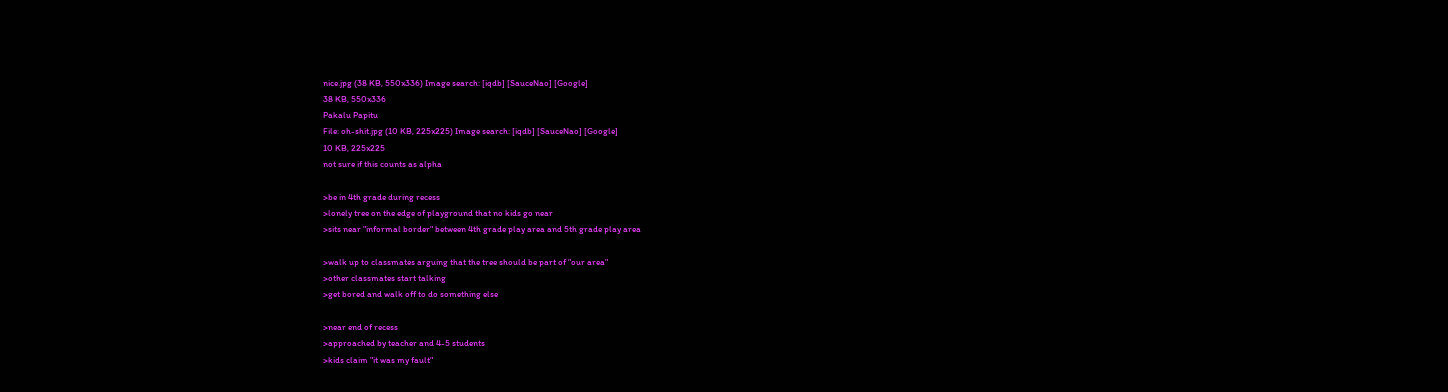nice.jpg (38 KB, 550x336) Image search: [iqdb] [SauceNao] [Google]
38 KB, 550x336
Pakalu Papitu
File: oh-shit.jpg (10 KB, 225x225) Image search: [iqdb] [SauceNao] [Google]
10 KB, 225x225
not sure if this counts as alpha

>be in 4th grade during recess
>lonely tree on the edge of playground that no kids go near
>sits near "informal border" between 4th grade play area and 5th grade play area

>walk up to classmates arguing that the tree should be part of "our area"
>other classmates start talking
>get bored and walk off to do something else

>near end of recess
>approached by teacher and 4-5 students
>kids claim "it was my fault"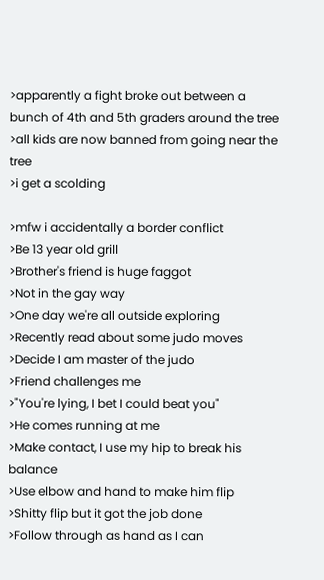>apparently a fight broke out between a bunch of 4th and 5th graders around the tree
>all kids are now banned from going near the tree
>i get a scolding

>mfw i accidentally a border conflict
>Be 13 year old grill
>Brother's friend is huge faggot
>Not in the gay way
>One day we're all outside exploring
>Recently read about some judo moves
>Decide I am master of the judo
>Friend challenges me
>"You're lying, I bet I could beat you"
>He comes running at me
>Make contact, I use my hip to break his balance
>Use elbow and hand to make him flip
>Shitty flip but it got the job done
>Follow through as hand as I can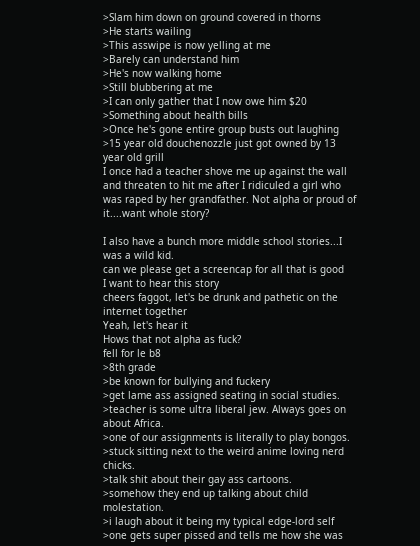>Slam him down on ground covered in thorns
>He starts wailing
>This asswipe is now yelling at me
>Barely can understand him
>He's now walking home
>Still blubbering at me
>I can only gather that I now owe him $20
>Something about health bills
>Once he's gone entire group busts out laughing
>15 year old douchenozzle just got owned by 13 year old grill
I once had a teacher shove me up against the wall and threaten to hit me after I ridiculed a girl who was raped by her grandfather. Not alpha or proud of it....want whole story?

I also have a bunch more middle school stories...I was a wild kid.
can we please get a screencap for all that is good
I want to hear this story
cheers faggot, let's be drunk and pathetic on the internet together
Yeah, let's hear it
Hows that not alpha as fuck?
fell for le b8
>8th grade
>be known for bullying and fuckery
>get lame ass assigned seating in social studies.
>teacher is some ultra liberal jew. Always goes on about Africa.
>one of our assignments is literally to play bongos.
>stuck sitting next to the weird anime loving nerd chicks.
>talk shit about their gay ass cartoons.
>somehow they end up talking about child molestation.
>i laugh about it being my typical edge-lord self
>one gets super pissed and tells me how she was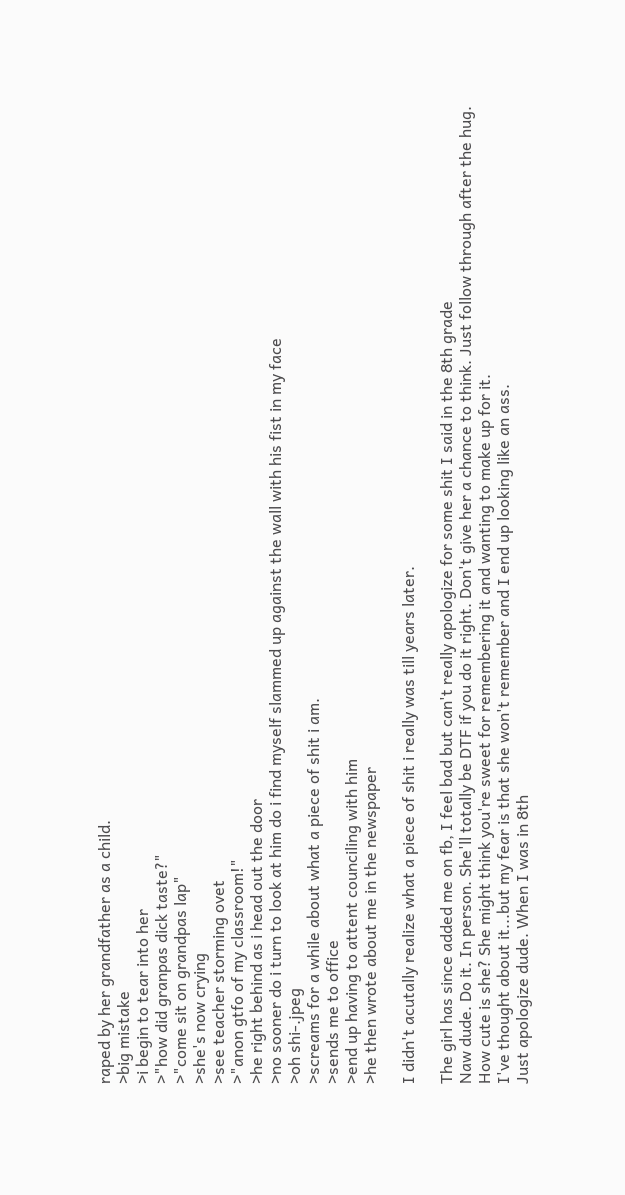raped by her grandfather as a child.
>big mistake
>i begin to tear into her
>"how did granpas dick taste?"
>"come sit on grandpas lap"
>she's now crying
>see teacher storming ovet
>"anon gtfo of my classroom!"
>he right behind as i head out the door
>no sooner do i turn to look at him do i find myself slammed up against the wall with his fist in my face
>oh shi-.jpeg
>screams for a while about what a piece of shit i am.
>sends me to office
>end up having to attent counciling with him
>he then wrote about me in the newspaper

I didn't acutally realize what a piece of shit i really was till years later.

The girl has since added me on fb, I feel bad but can't really apologize for some shit I said in the 8th grade
Naw dude. Do it. In person. She'll totally be DTF if you do it right. Don't give her a chance to think. Just follow through after the hug.
How cute is she? She might think you're sweet for remembering it and wanting to make up for it.
I've thought about it...but my fear is that she won't remember and I end up looking like an ass.
Just apologize dude. When I was in 8th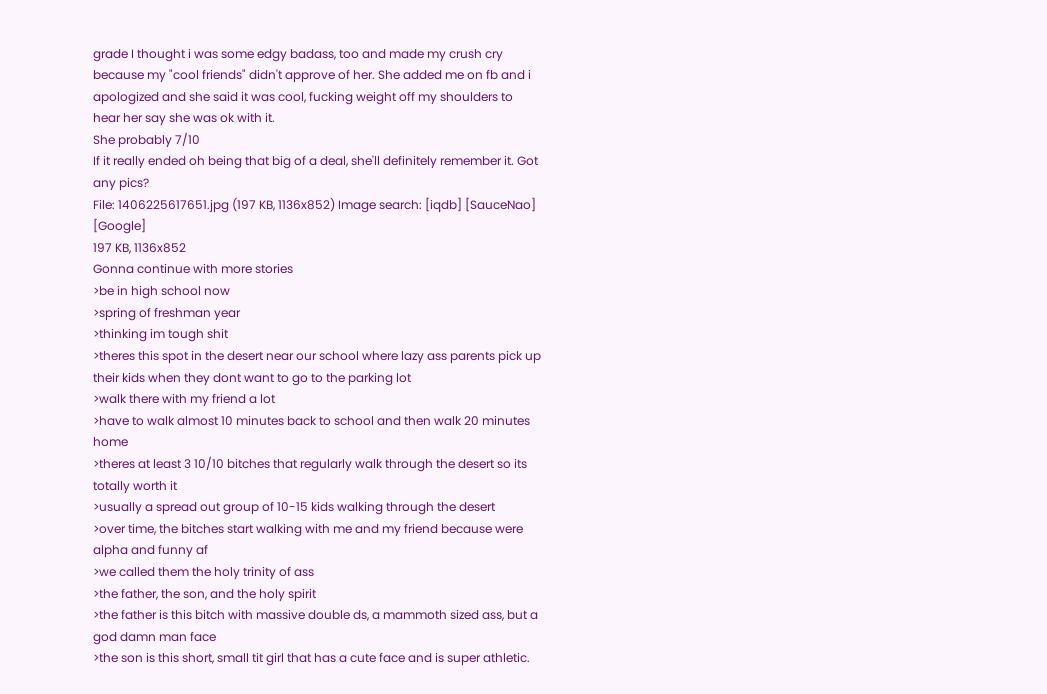grade I thought i was some edgy badass, too and made my crush cry because my "cool friends" didn't approve of her. She added me on fb and i apologized and she said it was cool, fucking weight off my shoulders to hear her say she was ok with it.
She probably 7/10
If it really ended oh being that big of a deal, she'll definitely remember it. Got any pics?
File: 1406225617651.jpg (197 KB, 1136x852) Image search: [iqdb] [SauceNao] [Google]
197 KB, 1136x852
Gonna continue with more stories
>be in high school now
>spring of freshman year
>thinking im tough shit
>theres this spot in the desert near our school where lazy ass parents pick up their kids when they dont want to go to the parking lot
>walk there with my friend a lot
>have to walk almost 10 minutes back to school and then walk 20 minutes home
>theres at least 3 10/10 bitches that regularly walk through the desert so its totally worth it
>usually a spread out group of 10-15 kids walking through the desert
>over time, the bitches start walking with me and my friend because were alpha and funny af
>we called them the holy trinity of ass
>the father, the son, and the holy spirit
>the father is this bitch with massive double ds, a mammoth sized ass, but a god damn man face
>the son is this short, small tit girl that has a cute face and is super athletic.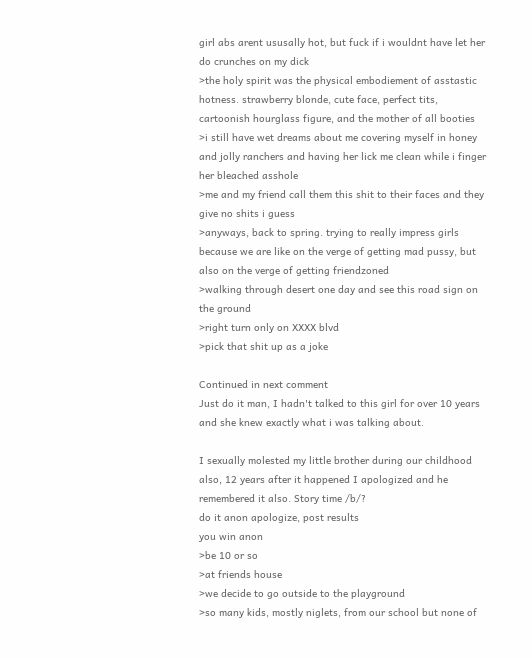girl abs arent ususally hot, but fuck if i wouldnt have let her do crunches on my dick
>the holy spirit was the physical embodiement of asstastic hotness. strawberry blonde, cute face, perfect tits, cartoonish hourglass figure, and the mother of all booties
>i still have wet dreams about me covering myself in honey and jolly ranchers and having her lick me clean while i finger her bleached asshole
>me and my friend call them this shit to their faces and they give no shits i guess
>anyways, back to spring. trying to really impress girls because we are like on the verge of getting mad pussy, but also on the verge of getting friendzoned
>walking through desert one day and see this road sign on the ground
>right turn only on XXXX blvd
>pick that shit up as a joke

Continued in next comment
Just do it man, I hadn't talked to this girl for over 10 years and she knew exactly what i was talking about.

I sexually molested my little brother during our childhood also, 12 years after it happened I apologized and he remembered it also. Story time /b/?
do it anon apologize, post results
you win anon
>be 10 or so
>at friends house
>we decide to go outside to the playground
>so many kids, mostly niglets, from our school but none of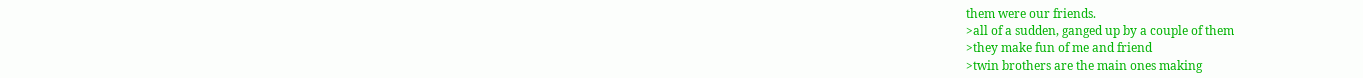them were our friends.
>all of a sudden, ganged up by a couple of them
>they make fun of me and friend
>twin brothers are the main ones making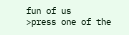fun of us
>press one of the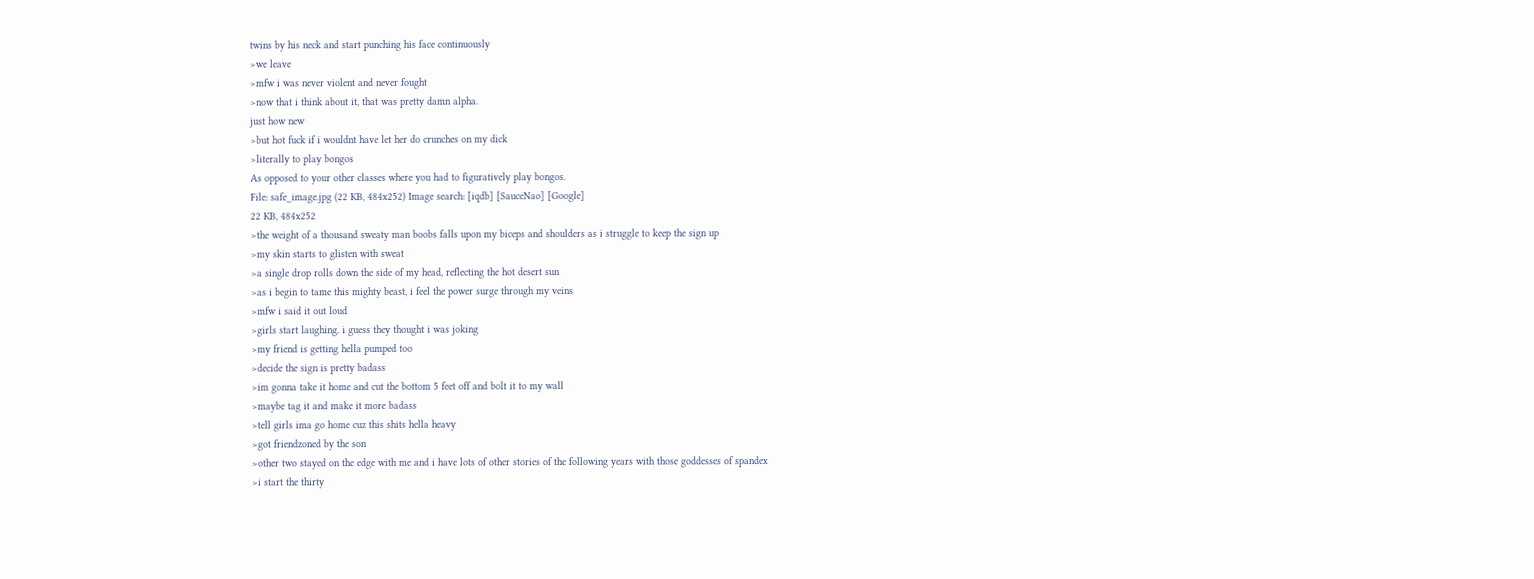twins by his neck and start punching his face continuously
>we leave
>mfw i was never violent and never fought
>now that i think about it, that was pretty damn alpha.
just how new
>but hot fuck if i wouldnt have let her do crunches on my dick
>literally to play bongos
As opposed to your other classes where you had to figuratively play bongos.
File: safe_image.jpg (22 KB, 484x252) Image search: [iqdb] [SauceNao] [Google]
22 KB, 484x252
>the weight of a thousand sweaty man boobs falls upon my biceps and shoulders as i struggle to keep the sign up
>my skin starts to glisten with sweat
>a single drop rolls down the side of my head, reflecting the hot desert sun
>as i begin to tame this mighty beast, i feel the power surge through my veins
>mfw i said it out loud
>girls start laughing. i guess they thought i was joking
>my friend is getting hella pumped too
>decide the sign is pretty badass
>im gonna take it home and cut the bottom 5 feet off and bolt it to my wall
>maybe tag it and make it more badass
>tell girls ima go home cuz this shits hella heavy
>got friendzoned by the son
>other two stayed on the edge with me and i have lots of other stories of the following years with those goddesses of spandex
>i start the thirty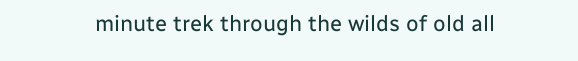minute trek through the wilds of old all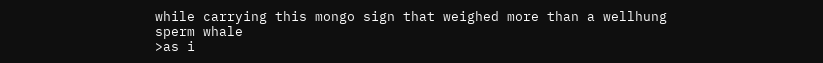while carrying this mongo sign that weighed more than a wellhung sperm whale
>as i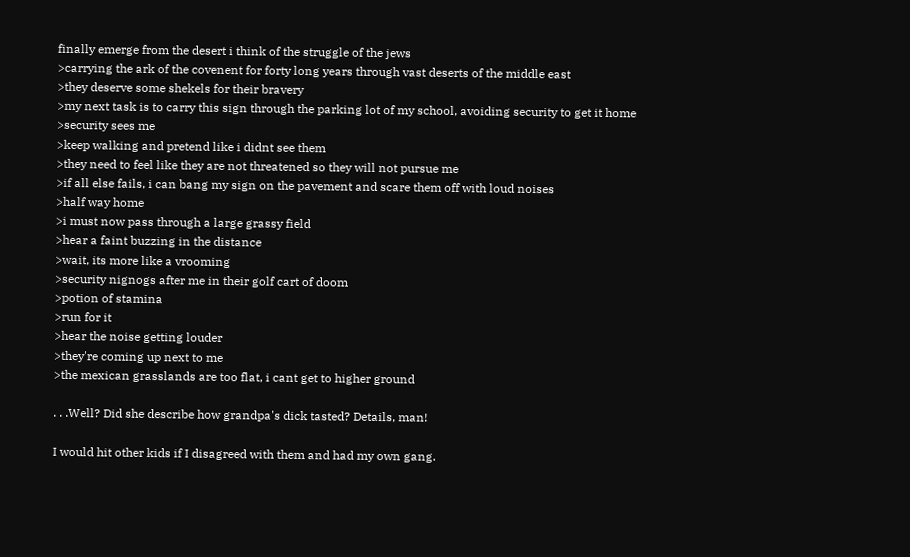finally emerge from the desert i think of the struggle of the jews
>carrying the ark of the covenent for forty long years through vast deserts of the middle east
>they deserve some shekels for their bravery
>my next task is to carry this sign through the parking lot of my school, avoiding security to get it home
>security sees me
>keep walking and pretend like i didnt see them
>they need to feel like they are not threatened so they will not pursue me
>if all else fails, i can bang my sign on the pavement and scare them off with loud noises
>half way home
>i must now pass through a large grassy field
>hear a faint buzzing in the distance
>wait, its more like a vrooming
>security nignogs after me in their golf cart of doom
>potion of stamina
>run for it
>hear the noise getting louder
>they're coming up next to me
>the mexican grasslands are too flat, i cant get to higher ground

. . .Well? Did she describe how grandpa's dick tasted? Details, man!

I would hit other kids if I disagreed with them and had my own gang.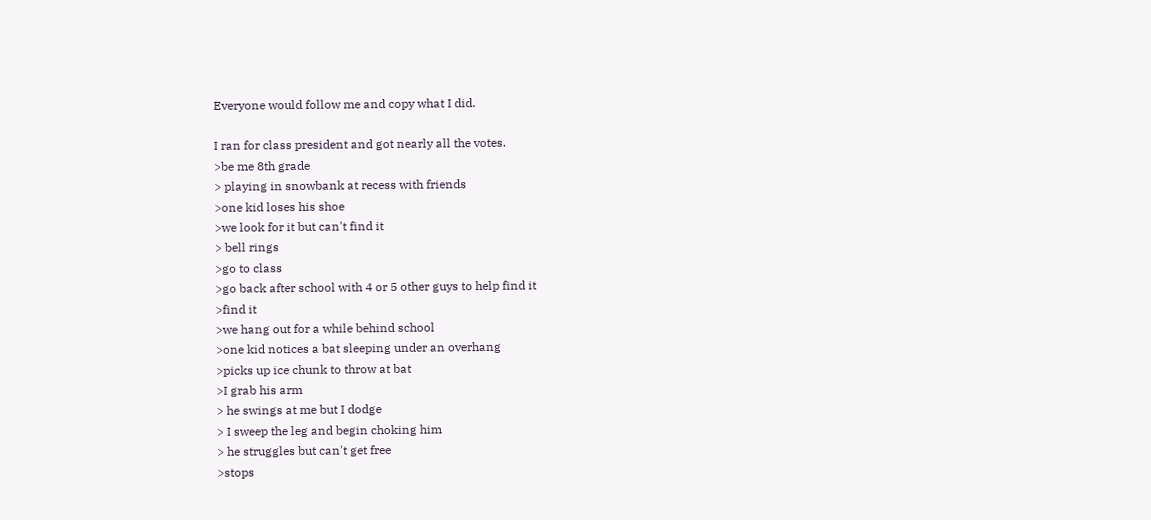Everyone would follow me and copy what I did.

I ran for class president and got nearly all the votes.
>be me 8th grade
> playing in snowbank at recess with friends
>one kid loses his shoe
>we look for it but can't find it
> bell rings
>go to class
>go back after school with 4 or 5 other guys to help find it
>find it
>we hang out for a while behind school
>one kid notices a bat sleeping under an overhang
>picks up ice chunk to throw at bat
>I grab his arm
> he swings at me but I dodge
> I sweep the leg and begin choking him
> he struggles but can't get free
>stops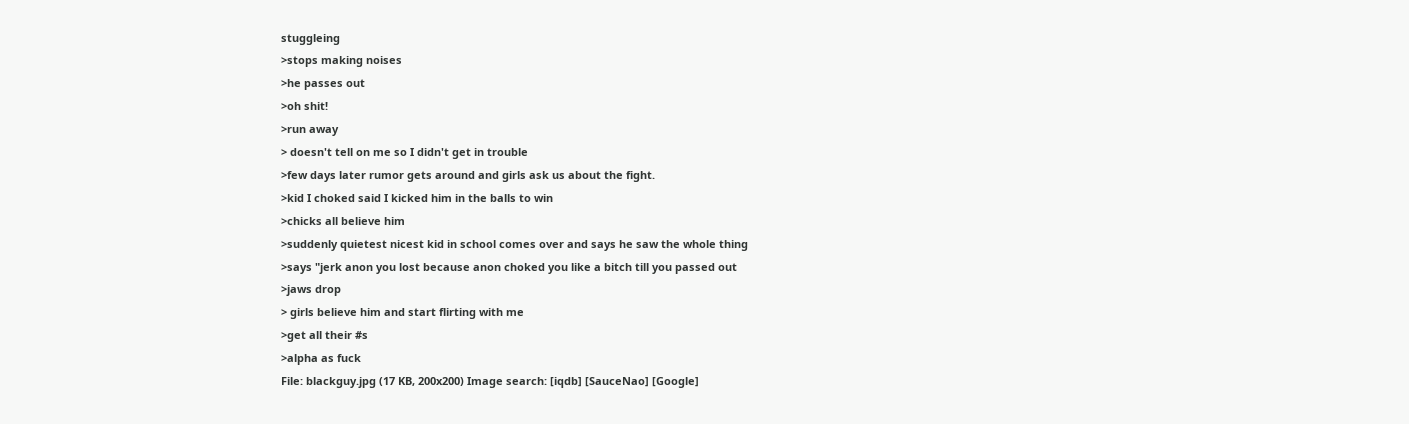stuggleing
>stops making noises
>he passes out
>oh shit!
>run away
> doesn't tell on me so I didn't get in trouble
>few days later rumor gets around and girls ask us about the fight.
>kid I choked said I kicked him in the balls to win
>chicks all believe him
>suddenly quietest nicest kid in school comes over and says he saw the whole thing
>says "jerk anon you lost because anon choked you like a bitch till you passed out
>jaws drop
> girls believe him and start flirting with me
>get all their #s
>alpha as fuck
File: blackguy.jpg (17 KB, 200x200) Image search: [iqdb] [SauceNao] [Google]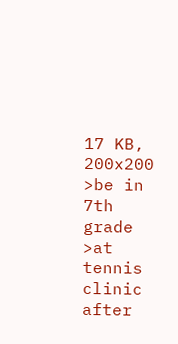17 KB, 200x200
>be in 7th grade
>at tennis clinic after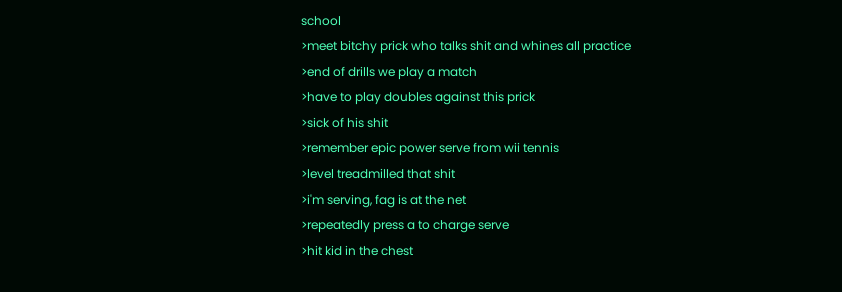school
>meet bitchy prick who talks shit and whines all practice
>end of drills we play a match
>have to play doubles against this prick
>sick of his shit
>remember epic power serve from wii tennis
>level treadmilled that shit
>i'm serving, fag is at the net
>repeatedly press a to charge serve
>hit kid in the chest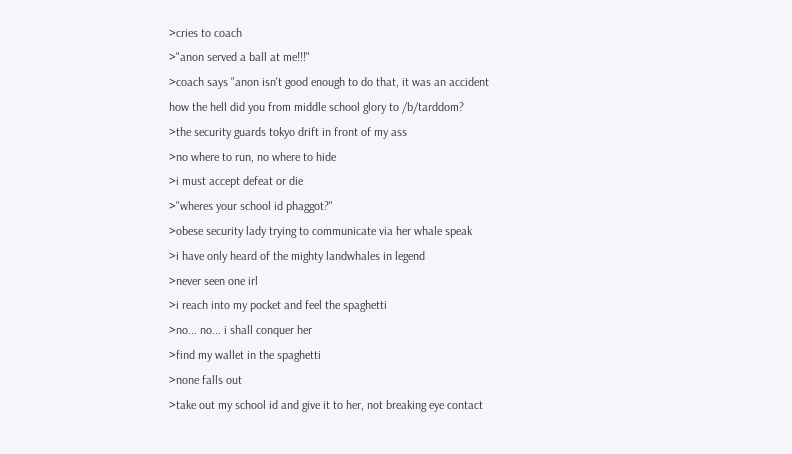>cries to coach
>"anon served a ball at me!!!"
>coach says "anon isn't good enough to do that, it was an accident
how the hell did you from middle school glory to /b/tarddom?
>the security guards tokyo drift in front of my ass
>no where to run, no where to hide
>i must accept defeat or die
>"wheres your school id phaggot?"
>obese security lady trying to communicate via her whale speak
>i have only heard of the mighty landwhales in legend
>never seen one irl
>i reach into my pocket and feel the spaghetti
>no... no... i shall conquer her
>find my wallet in the spaghetti
>none falls out
>take out my school id and give it to her, not breaking eye contact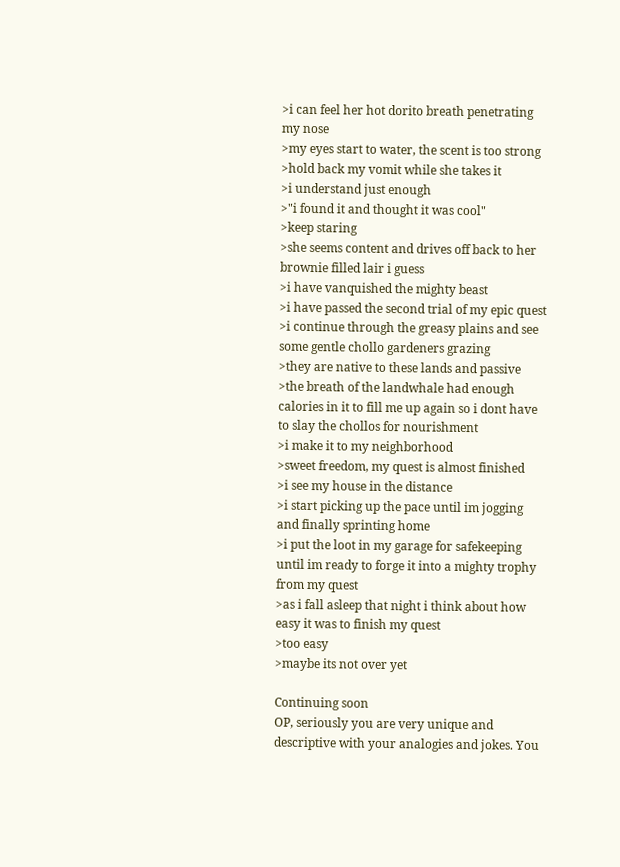>i can feel her hot dorito breath penetrating my nose
>my eyes start to water, the scent is too strong
>hold back my vomit while she takes it
>i understand just enough
>"i found it and thought it was cool"
>keep staring
>she seems content and drives off back to her brownie filled lair i guess
>i have vanquished the mighty beast
>i have passed the second trial of my epic quest
>i continue through the greasy plains and see some gentle chollo gardeners grazing
>they are native to these lands and passive
>the breath of the landwhale had enough calories in it to fill me up again so i dont have to slay the chollos for nourishment
>i make it to my neighborhood
>sweet freedom, my quest is almost finished
>i see my house in the distance
>i start picking up the pace until im jogging and finally sprinting home
>i put the loot in my garage for safekeeping until im ready to forge it into a mighty trophy from my quest
>as i fall asleep that night i think about how easy it was to finish my quest
>too easy
>maybe its not over yet

Continuing soon
OP, seriously you are very unique and descriptive with your analogies and jokes. You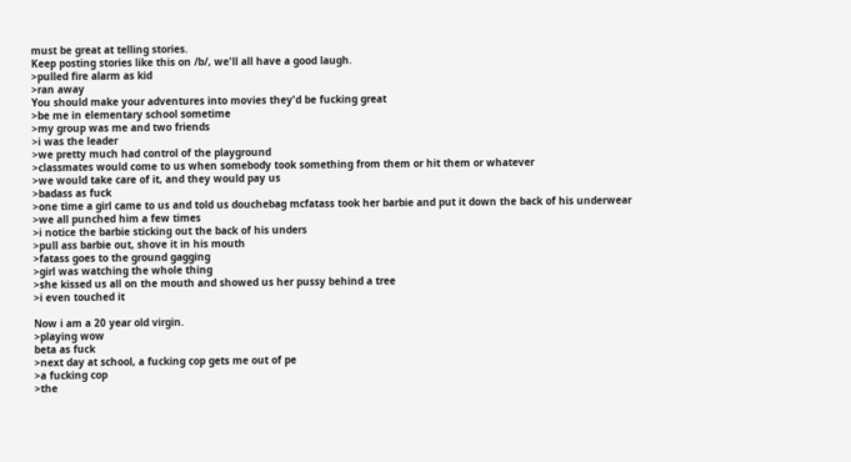must be great at telling stories.
Keep posting stories like this on /b/, we'll all have a good laugh.
>pulled fire alarm as kid
>ran away
You should make your adventures into movies they'd be fucking great
>be me in elementary school sometime
>my group was me and two friends
>i was the leader
>we pretty much had control of the playground
>classmates would come to us when somebody took something from them or hit them or whatever
>we would take care of it, and they would pay us
>badass as fuck
>one time a girl came to us and told us douchebag mcfatass took her barbie and put it down the back of his underwear
>we all punched him a few times
>i notice the barbie sticking out the back of his unders
>pull ass barbie out, shove it in his mouth
>fatass goes to the ground gagging
>girl was watching the whole thing
>she kissed us all on the mouth and showed us her pussy behind a tree
>i even touched it

Now i am a 20 year old virgin.
>playing wow
beta as fuck
>next day at school, a fucking cop gets me out of pe
>a fucking cop
>the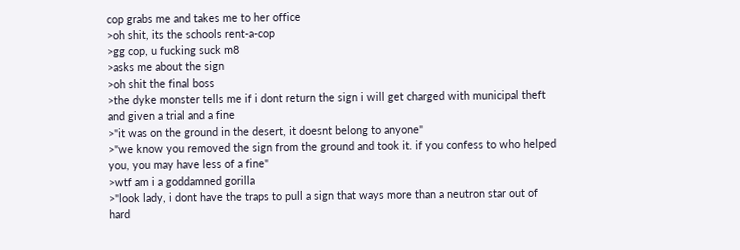cop grabs me and takes me to her office
>oh shit, its the schools rent-a-cop
>gg cop, u fucking suck m8
>asks me about the sign
>oh shit the final boss
>the dyke monster tells me if i dont return the sign i will get charged with municipal theft and given a trial and a fine
>"it was on the ground in the desert, it doesnt belong to anyone"
>"we know you removed the sign from the ground and took it. if you confess to who helped you, you may have less of a fine"
>wtf am i a goddamned gorilla
>"look lady, i dont have the traps to pull a sign that ways more than a neutron star out of hard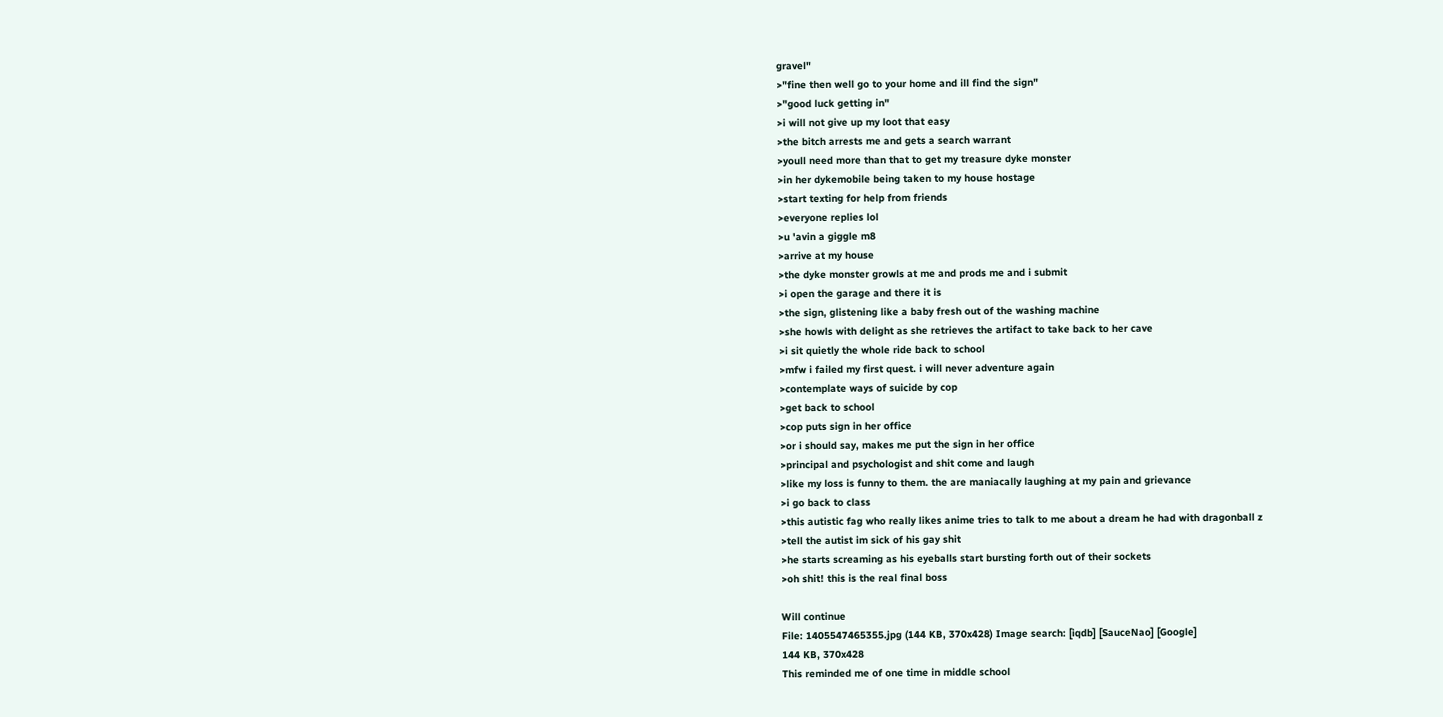gravel"
>"fine then well go to your home and ill find the sign"
>"good luck getting in"
>i will not give up my loot that easy
>the bitch arrests me and gets a search warrant
>youll need more than that to get my treasure dyke monster
>in her dykemobile being taken to my house hostage
>start texting for help from friends
>everyone replies lol
>u 'avin a giggle m8
>arrive at my house
>the dyke monster growls at me and prods me and i submit
>i open the garage and there it is
>the sign, glistening like a baby fresh out of the washing machine
>she howls with delight as she retrieves the artifact to take back to her cave
>i sit quietly the whole ride back to school
>mfw i failed my first quest. i will never adventure again
>contemplate ways of suicide by cop
>get back to school
>cop puts sign in her office
>or i should say, makes me put the sign in her office
>principal and psychologist and shit come and laugh
>like my loss is funny to them. the are maniacally laughing at my pain and grievance
>i go back to class
>this autistic fag who really likes anime tries to talk to me about a dream he had with dragonball z
>tell the autist im sick of his gay shit
>he starts screaming as his eyeballs start bursting forth out of their sockets
>oh shit! this is the real final boss

Will continue
File: 1405547465355.jpg (144 KB, 370x428) Image search: [iqdb] [SauceNao] [Google]
144 KB, 370x428
This reminded me of one time in middle school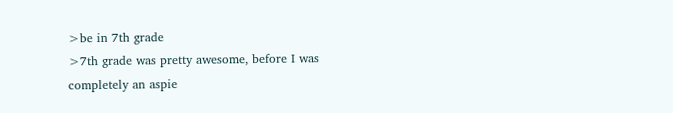>be in 7th grade
>7th grade was pretty awesome, before I was completely an aspie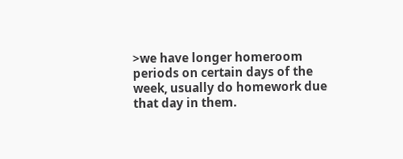>we have longer homeroom periods on certain days of the week, usually do homework due that day in them.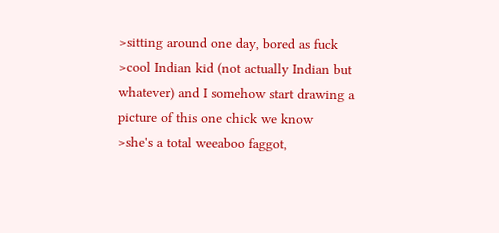>sitting around one day, bored as fuck
>cool Indian kid (not actually Indian but whatever) and I somehow start drawing a picture of this one chick we know
>she's a total weeaboo faggot,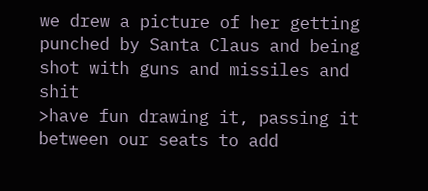we drew a picture of her getting punched by Santa Claus and being shot with guns and missiles and shit
>have fun drawing it, passing it between our seats to add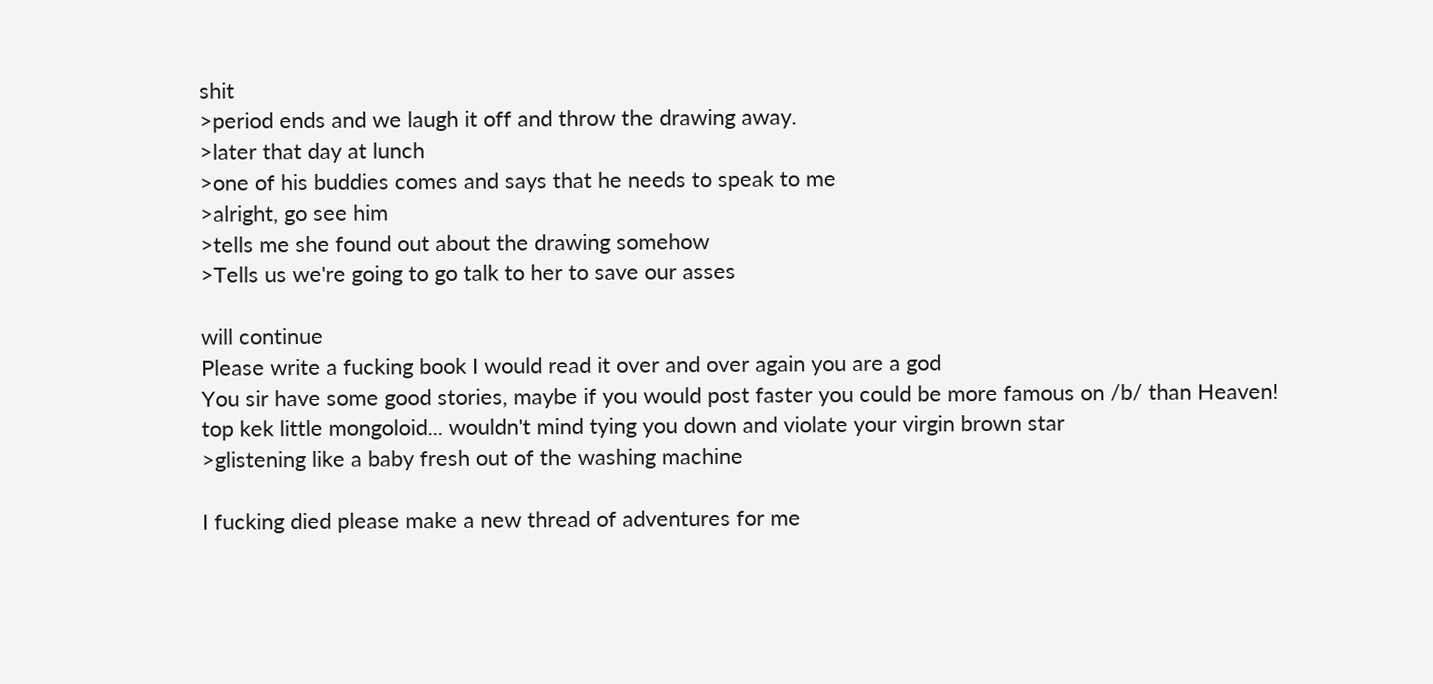shit
>period ends and we laugh it off and throw the drawing away.
>later that day at lunch
>one of his buddies comes and says that he needs to speak to me
>alright, go see him
>tells me she found out about the drawing somehow
>Tells us we're going to go talk to her to save our asses

will continue
Please write a fucking book I would read it over and over again you are a god
You sir have some good stories, maybe if you would post faster you could be more famous on /b/ than Heaven!
top kek little mongoloid... wouldn't mind tying you down and violate your virgin brown star
>glistening like a baby fresh out of the washing machine

I fucking died please make a new thread of adventures for me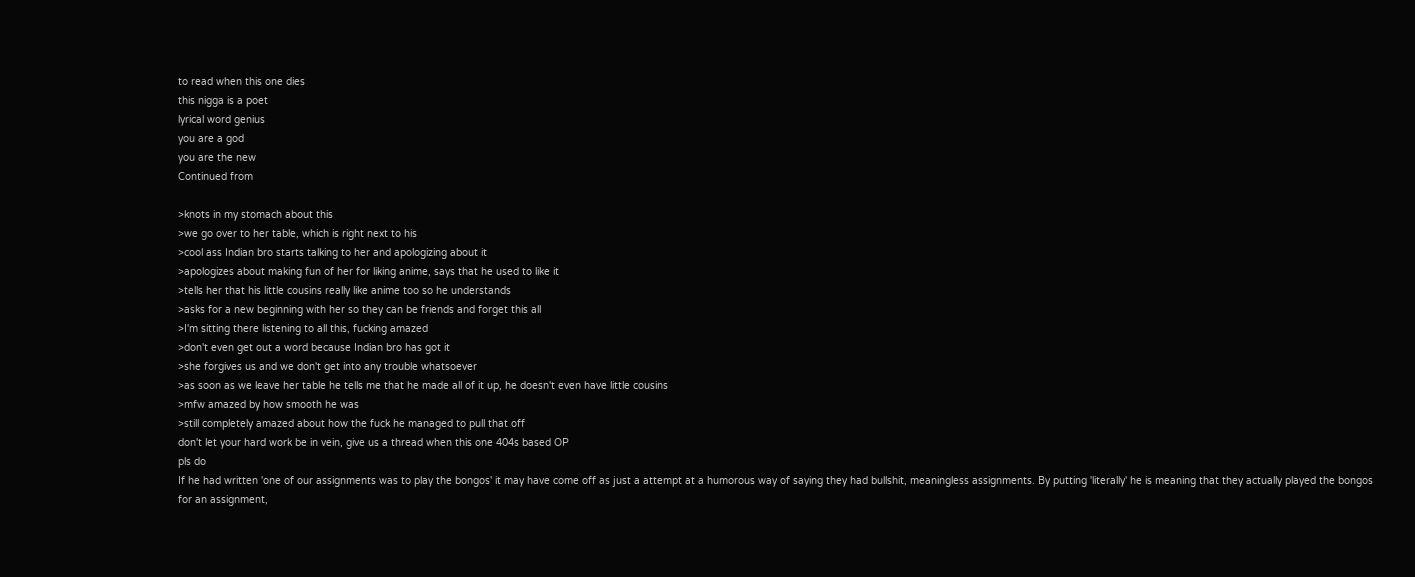to read when this one dies
this nigga is a poet
lyrical word genius
you are a god
you are the new
Continued from

>knots in my stomach about this
>we go over to her table, which is right next to his
>cool ass Indian bro starts talking to her and apologizing about it
>apologizes about making fun of her for liking anime, says that he used to like it
>tells her that his little cousins really like anime too so he understands
>asks for a new beginning with her so they can be friends and forget this all
>I'm sitting there listening to all this, fucking amazed
>don't even get out a word because Indian bro has got it
>she forgives us and we don't get into any trouble whatsoever
>as soon as we leave her table he tells me that he made all of it up, he doesn't even have little cousins
>mfw amazed by how smooth he was
>still completely amazed about how the fuck he managed to pull that off
don't let your hard work be in vein, give us a thread when this one 404s based OP
pls do
If he had written 'one of our assignments was to play the bongos' it may have come off as just a attempt at a humorous way of saying they had bullshit, meaningless assignments. By putting 'literally' he is meaning that they actually played the bongos for an assignment,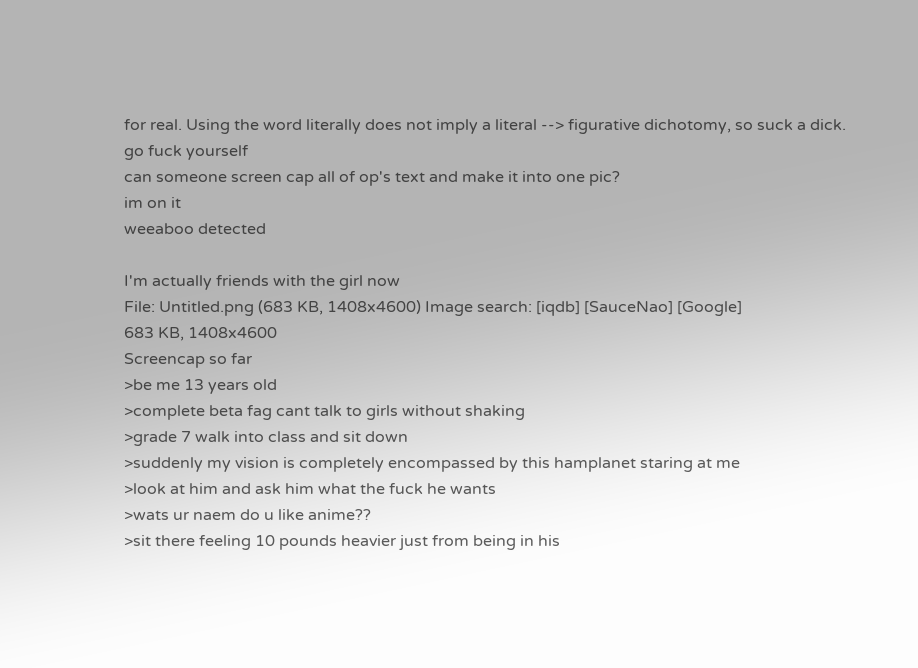for real. Using the word literally does not imply a literal --> figurative dichotomy, so suck a dick.
go fuck yourself
can someone screen cap all of op's text and make it into one pic?
im on it
weeaboo detected

I'm actually friends with the girl now
File: Untitled.png (683 KB, 1408x4600) Image search: [iqdb] [SauceNao] [Google]
683 KB, 1408x4600
Screencap so far
>be me 13 years old
>complete beta fag cant talk to girls without shaking
>grade 7 walk into class and sit down
>suddenly my vision is completely encompassed by this hamplanet staring at me
>look at him and ask him what the fuck he wants
>wats ur naem do u like anime??
>sit there feeling 10 pounds heavier just from being in his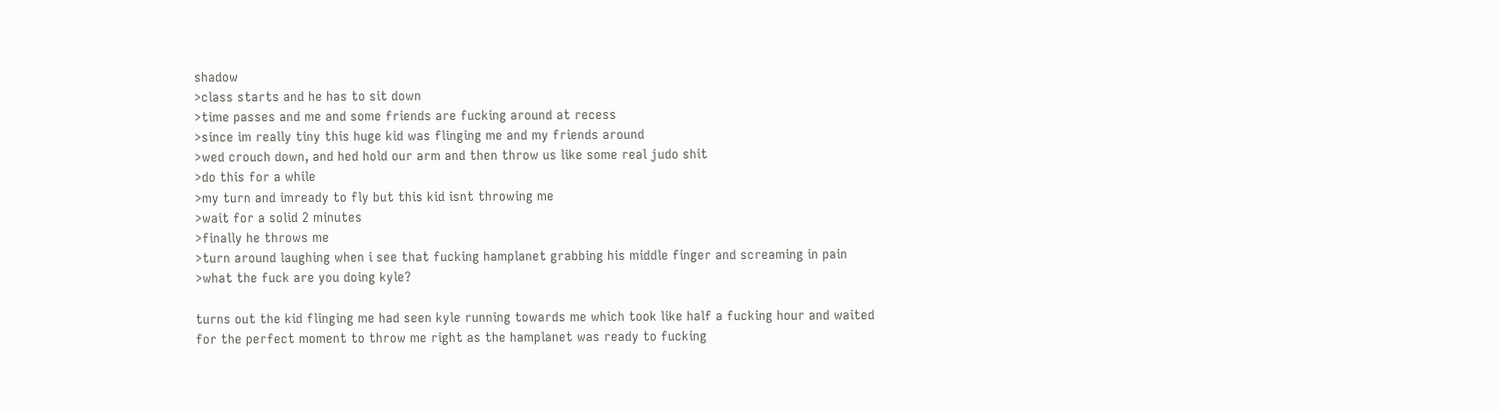shadow
>class starts and he has to sit down
>time passes and me and some friends are fucking around at recess
>since im really tiny this huge kid was flinging me and my friends around
>wed crouch down, and hed hold our arm and then throw us like some real judo shit
>do this for a while
>my turn and imready to fly but this kid isnt throwing me
>wait for a solid 2 minutes
>finally he throws me
>turn around laughing when i see that fucking hamplanet grabbing his middle finger and screaming in pain
>what the fuck are you doing kyle?

turns out the kid flinging me had seen kyle running towards me which took like half a fucking hour and waited for the perfect moment to throw me right as the hamplanet was ready to fucking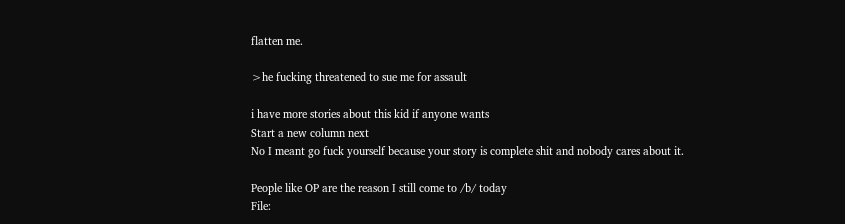flatten me.

>he fucking threatened to sue me for assault

i have more stories about this kid if anyone wants
Start a new column next
No I meant go fuck yourself because your story is complete shit and nobody cares about it.

People like OP are the reason I still come to /b/ today
File: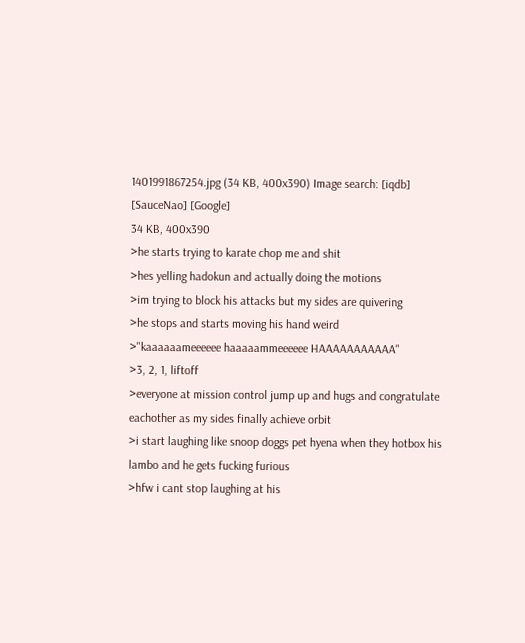1401991867254.jpg (34 KB, 400x390) Image search: [iqdb] [SauceNao] [Google]
34 KB, 400x390
>he starts trying to karate chop me and shit
>hes yelling hadokun and actually doing the motions
>im trying to block his attacks but my sides are quivering
>he stops and starts moving his hand weird
>"kaaaaaameeeeee haaaaammeeeeee HAAAAAAAAAAA"
>3, 2, 1, liftoff
>everyone at mission control jump up and hugs and congratulate eachother as my sides finally achieve orbit
>i start laughing like snoop doggs pet hyena when they hotbox his lambo and he gets fucking furious
>hfw i cant stop laughing at his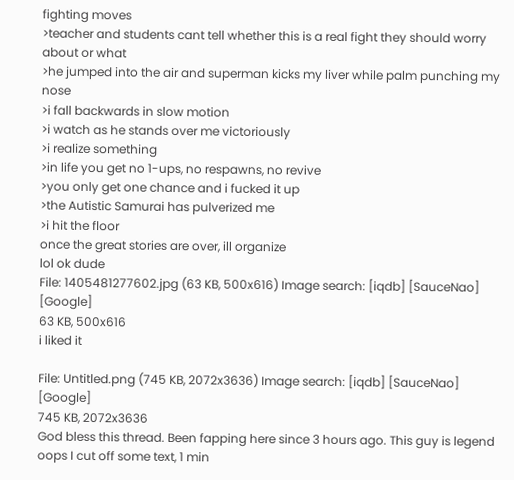fighting moves
>teacher and students cant tell whether this is a real fight they should worry about or what
>he jumped into the air and superman kicks my liver while palm punching my nose
>i fall backwards in slow motion
>i watch as he stands over me victoriously
>i realize something
>in life you get no 1-ups, no respawns, no revive
>you only get one chance and i fucked it up
>the Autistic Samurai has pulverized me
>i hit the floor
once the great stories are over, ill organize
lol ok dude
File: 1405481277602.jpg (63 KB, 500x616) Image search: [iqdb] [SauceNao] [Google]
63 KB, 500x616
i liked it

File: Untitled.png (745 KB, 2072x3636) Image search: [iqdb] [SauceNao] [Google]
745 KB, 2072x3636
God bless this thread. Been fapping here since 3 hours ago. This guy is legend
oops I cut off some text, 1 min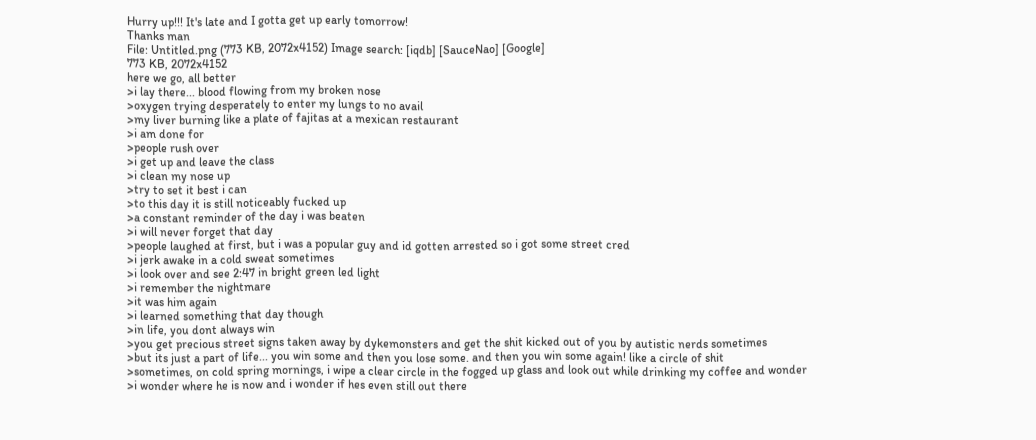Hurry up!!! It's late and I gotta get up early tomorrow!
Thanks man
File: Untitled.png (773 KB, 2072x4152) Image search: [iqdb] [SauceNao] [Google]
773 KB, 2072x4152
here we go, all better
>i lay there... blood flowing from my broken nose
>oxygen trying desperately to enter my lungs to no avail
>my liver burning like a plate of fajitas at a mexican restaurant
>i am done for
>people rush over
>i get up and leave the class
>i clean my nose up
>try to set it best i can
>to this day it is still noticeably fucked up
>a constant reminder of the day i was beaten
>i will never forget that day
>people laughed at first, but i was a popular guy and id gotten arrested so i got some street cred
>i jerk awake in a cold sweat sometimes
>i look over and see 2:47 in bright green led light
>i remember the nightmare
>it was him again
>i learned something that day though
>in life, you dont always win
>you get precious street signs taken away by dykemonsters and get the shit kicked out of you by autistic nerds sometimes
>but its just a part of life... you win some and then you lose some. and then you win some again! like a circle of shit
>sometimes, on cold spring mornings, i wipe a clear circle in the fogged up glass and look out while drinking my coffee and wonder
>i wonder where he is now and i wonder if hes even still out there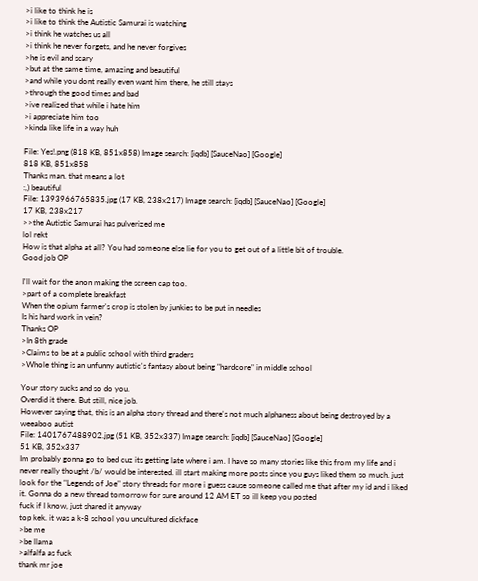>i like to think he is
>i like to think the Autistic Samurai is watching
>i think he watches us all
>i think he never forgets, and he never forgives
>he is evil and scary
>but at the same time, amazing and beautiful
>and while you dont really even want him there, he still stays
>through the good times and bad
>ive realized that while i hate him
>i appreciate him too
>kinda like life in a way huh

File: Yes!.png (818 KB, 851x858) Image search: [iqdb] [SauceNao] [Google]
818 KB, 851x858
Thanks man. that means a lot
:,) beautiful
File: 1393966765835.jpg (17 KB, 238x217) Image search: [iqdb] [SauceNao] [Google]
17 KB, 238x217
>>the Autistic Samurai has pulverized me
lol rekt
How is that alpha at all? You had someone else lie for you to get out of a little bit of trouble.
Good job OP

I'll wait for the anon making the screen cap too.
>part of a complete breakfast
When the opium farmer's crop is stolen by junkies to be put in needles
Is his hard work in vein?
Thanks OP
>In 8th grade
>Claims to be at a public school with third graders
>Whole thing is an unfunny autistic's fantasy about being "hardcore" in middle school

Your story sucks and so do you.
Overdid it there. But still, nice job.
However saying that, this is an alpha story thread and there's not much alphaness about being destroyed by a weeaboo autist
File: 1401767488902.jpg (51 KB, 352x337) Image search: [iqdb] [SauceNao] [Google]
51 KB, 352x337
Im probably gonna go to bed cuz its getting late where i am. I have so many stories like this from my life and i never really thought /b/ would be interested. ill start making more posts since you guys liked them so much. just look for the "Legends of Joe" story threads for more i guess cause someone called me that after my id and i liked it. Gonna do a new thread tomorrow for sure around 12 AM ET so ill keep you posted
fuck if I know, just shared it anyway
top kek. it was a k-8 school you uncultured dickface
>be me
>be llama
>alfalfa as fuck
thank mr joe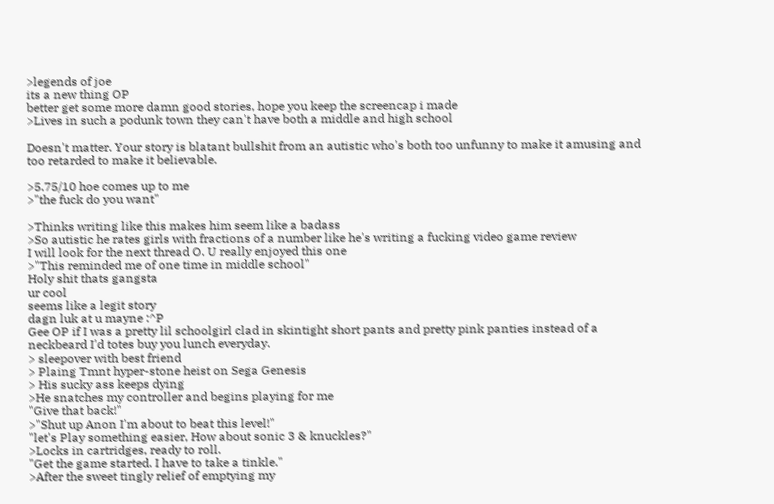>legends of joe
its a new thing OP
better get some more damn good stories, hope you keep the screencap i made
>Lives in such a podunk town they can't have both a middle and high school

Doesn't matter. Your story is blatant bullshit from an autistic who's both too unfunny to make it amusing and too retarded to make it believable.

>5.75/10 hoe comes up to me
>"the fuck do you want"

>Thinks writing like this makes him seem like a badass
>So autistic he rates girls with fractions of a number like he's writing a fucking video game review
I will look for the next thread O. U really enjoyed this one
>"This reminded me of one time in middle school"
Holy shit thats gangsta
ur cool
seems like a legit story
dagn luk at u mayne :^P
Gee OP if I was a pretty lil schoolgirl clad in skintight short pants and pretty pink panties instead of a neckbeard I'd totes buy you lunch everyday.
> sleepover with best friend
> Plaing Tmnt hyper-stone heist on Sega Genesis
> His sucky ass keeps dying
>He snatches my controller and begins playing for me
"Give that back!"
>"Shut up Anon I'm about to beat this level!"
"let's Play something easier, How about sonic 3 & knuckles?"
>Locks in cartridges, ready to roll.
"Get the game started. I have to take a tinkle."
>After the sweet tingly relief of emptying my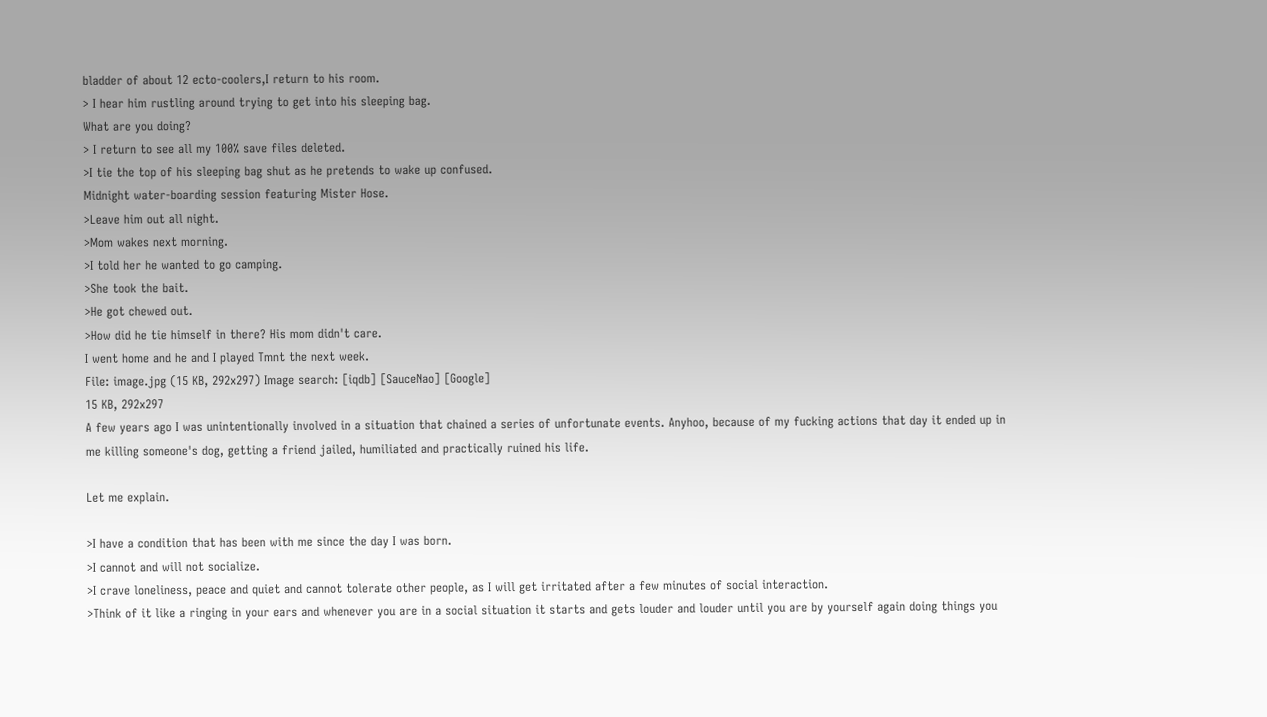bladder of about 12 ecto-coolers,I return to his room.
> I hear him rustling around trying to get into his sleeping bag.
What are you doing?
> I return to see all my 100% save files deleted.
>I tie the top of his sleeping bag shut as he pretends to wake up confused.
Midnight water-boarding session featuring Mister Hose.
>Leave him out all night.
>Mom wakes next morning.
>I told her he wanted to go camping.
>She took the bait.
>He got chewed out.
>How did he tie himself in there? His mom didn't care.
I went home and he and I played Tmnt the next week.
File: image.jpg (15 KB, 292x297) Image search: [iqdb] [SauceNao] [Google]
15 KB, 292x297
A few years ago I was unintentionally involved in a situation that chained a series of unfortunate events. Anyhoo, because of my fucking actions that day it ended up in me killing someone's dog, getting a friend jailed, humiliated and practically ruined his life.

Let me explain.

>I have a condition that has been with me since the day I was born.
>I cannot and will not socialize.
>I crave loneliness, peace and quiet and cannot tolerate other people, as I will get irritated after a few minutes of social interaction.
>Think of it like a ringing in your ears and whenever you are in a social situation it starts and gets louder and louder until you are by yourself again doing things you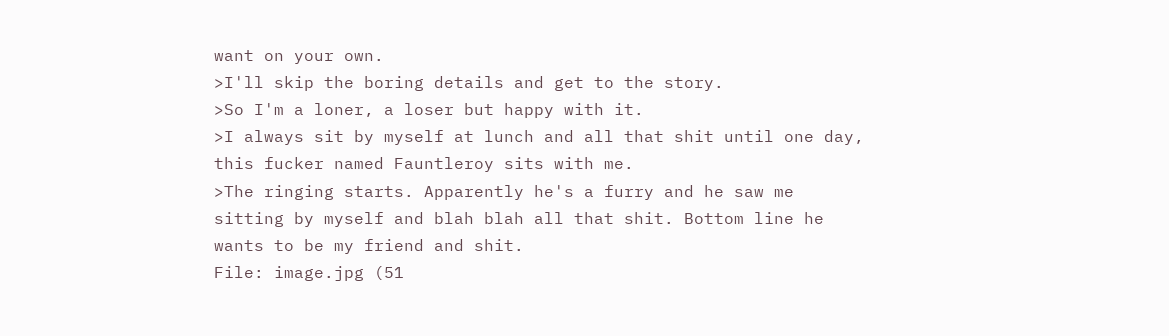want on your own.
>I'll skip the boring details and get to the story.
>So I'm a loner, a loser but happy with it.
>I always sit by myself at lunch and all that shit until one day, this fucker named Fauntleroy sits with me.
>The ringing starts. Apparently he's a furry and he saw me sitting by myself and blah blah all that shit. Bottom line he wants to be my friend and shit.
File: image.jpg (51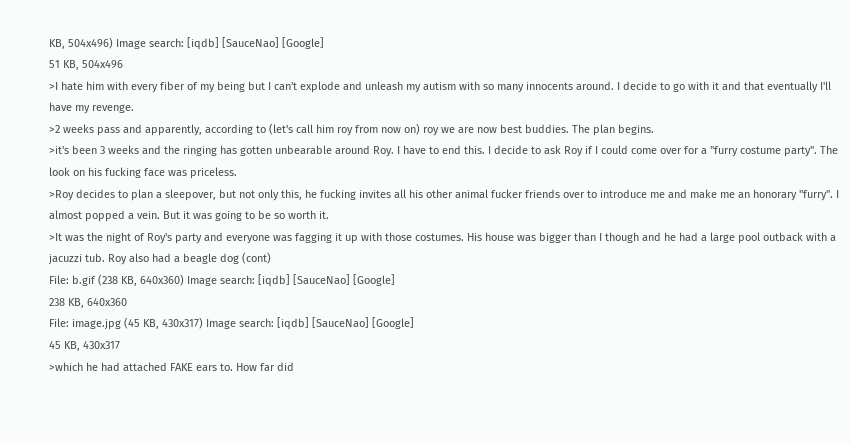KB, 504x496) Image search: [iqdb] [SauceNao] [Google]
51 KB, 504x496
>I hate him with every fiber of my being but I can't explode and unleash my autism with so many innocents around. I decide to go with it and that eventually I'll have my revenge.
>2 weeks pass and apparently, according to (let's call him roy from now on) roy we are now best buddies. The plan begins.
>it's been 3 weeks and the ringing has gotten unbearable around Roy. I have to end this. I decide to ask Roy if I could come over for a "furry costume party". The look on his fucking face was priceless.
>Roy decides to plan a sleepover, but not only this, he fucking invites all his other animal fucker friends over to introduce me and make me an honorary "furry". I almost popped a vein. But it was going to be so worth it.
>It was the night of Roy's party and everyone was fagging it up with those costumes. His house was bigger than I though and he had a large pool outback with a jacuzzi tub. Roy also had a beagle dog (cont)
File: b.gif (238 KB, 640x360) Image search: [iqdb] [SauceNao] [Google]
238 KB, 640x360
File: image.jpg (45 KB, 430x317) Image search: [iqdb] [SauceNao] [Google]
45 KB, 430x317
>which he had attached FAKE ears to. How far did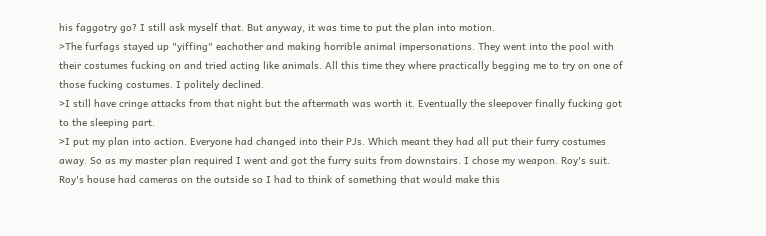his faggotry go? I still ask myself that. But anyway, it was time to put the plan into motion.
>The furfags stayed up "yiffing" eachother and making horrible animal impersonations. They went into the pool with their costumes fucking on and tried acting like animals. All this time they where practically begging me to try on one of those fucking costumes. I politely declined.
>I still have cringe attacks from that night but the aftermath was worth it. Eventually the sleepover finally fucking got to the sleeping part.
>I put my plan into action. Everyone had changed into their PJs. Which meant they had all put their furry costumes away. So as my master plan required I went and got the furry suits from downstairs. I chose my weapon. Roy's suit. Roy's house had cameras on the outside so I had to think of something that would make this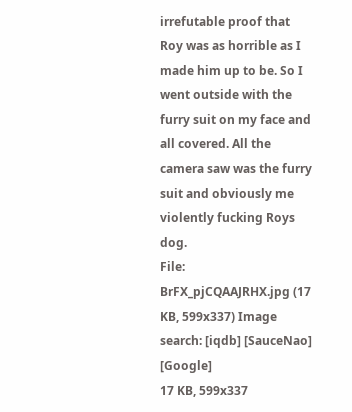irrefutable proof that Roy was as horrible as I made him up to be. So I went outside with the furry suit on my face and all covered. All the camera saw was the furry suit and obviously me violently fucking Roys dog.
File: BrFX_pjCQAAJRHX.jpg (17 KB, 599x337) Image search: [iqdb] [SauceNao] [Google]
17 KB, 599x337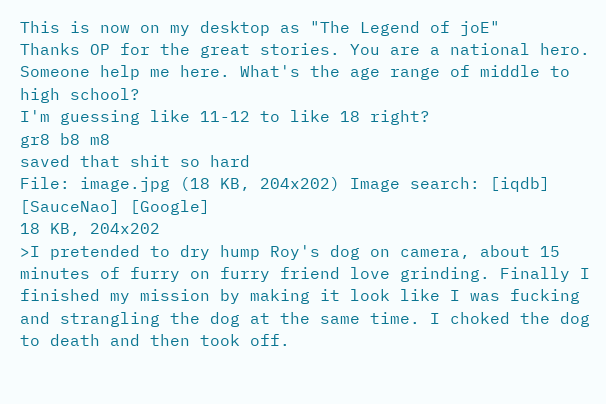This is now on my desktop as "The Legend of joE"
Thanks OP for the great stories. You are a national hero.
Someone help me here. What's the age range of middle to high school?
I'm guessing like 11-12 to like 18 right?
gr8 b8 m8
saved that shit so hard
File: image.jpg (18 KB, 204x202) Image search: [iqdb] [SauceNao] [Google]
18 KB, 204x202
>I pretended to dry hump Roy's dog on camera, about 15 minutes of furry on furry friend love grinding. Finally I finished my mission by making it look like I was fucking and strangling the dog at the same time. I choked the dog to death and then took off.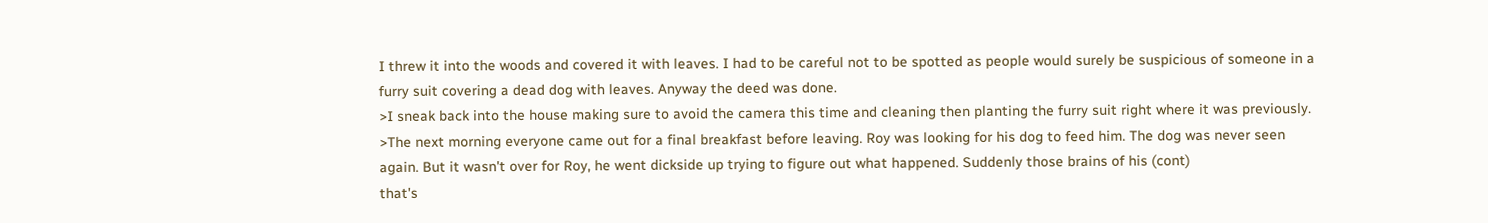I threw it into the woods and covered it with leaves. I had to be careful not to be spotted as people would surely be suspicious of someone in a furry suit covering a dead dog with leaves. Anyway the deed was done.
>I sneak back into the house making sure to avoid the camera this time and cleaning then planting the furry suit right where it was previously.
>The next morning everyone came out for a final breakfast before leaving. Roy was looking for his dog to feed him. The dog was never seen again. But it wasn't over for Roy, he went dickside up trying to figure out what happened. Suddenly those brains of his (cont)
that's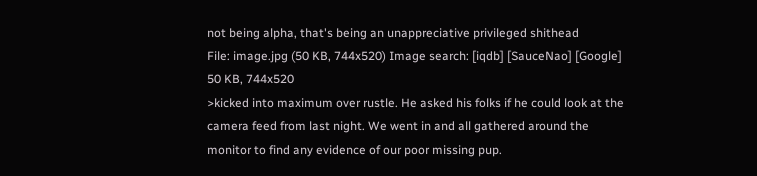not being alpha, that's being an unappreciative privileged shithead
File: image.jpg (50 KB, 744x520) Image search: [iqdb] [SauceNao] [Google]
50 KB, 744x520
>kicked into maximum over rustle. He asked his folks if he could look at the camera feed from last night. We went in and all gathered around the monitor to find any evidence of our poor missing pup.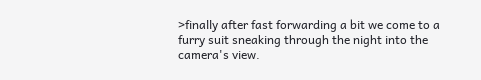>finally after fast forwarding a bit we come to a furry suit sneaking through the night into the camera's view.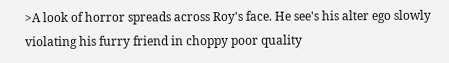>A look of horror spreads across Roy's face. He see's his alter ego slowly violating his furry friend in choppy poor quality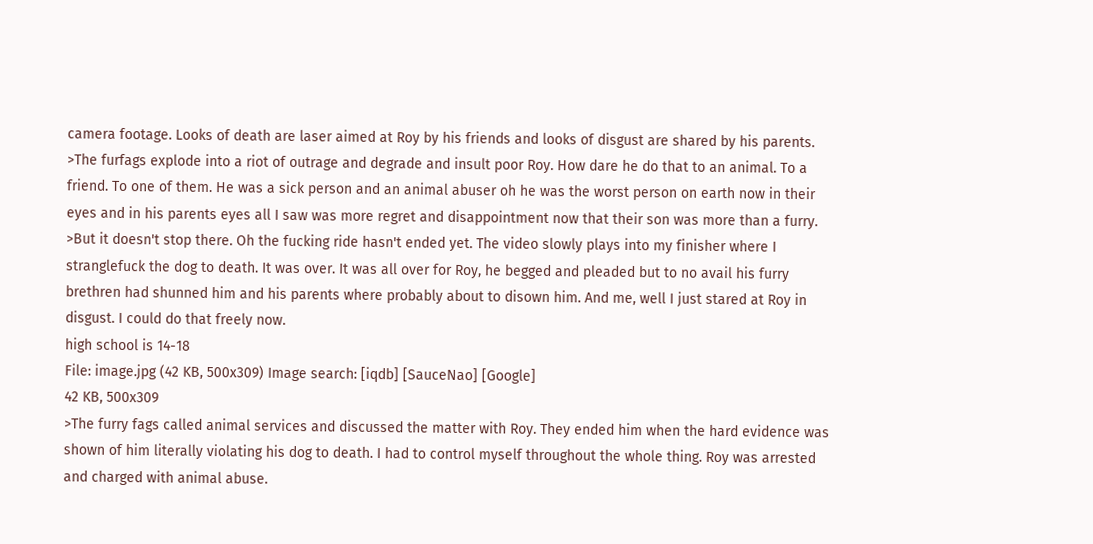camera footage. Looks of death are laser aimed at Roy by his friends and looks of disgust are shared by his parents.
>The furfags explode into a riot of outrage and degrade and insult poor Roy. How dare he do that to an animal. To a friend. To one of them. He was a sick person and an animal abuser oh he was the worst person on earth now in their eyes and in his parents eyes all I saw was more regret and disappointment now that their son was more than a furry.
>But it doesn't stop there. Oh the fucking ride hasn't ended yet. The video slowly plays into my finisher where I stranglefuck the dog to death. It was over. It was all over for Roy, he begged and pleaded but to no avail his furry brethren had shunned him and his parents where probably about to disown him. And me, well I just stared at Roy in disgust. I could do that freely now.
high school is 14-18
File: image.jpg (42 KB, 500x309) Image search: [iqdb] [SauceNao] [Google]
42 KB, 500x309
>The furry fags called animal services and discussed the matter with Roy. They ended him when the hard evidence was shown of him literally violating his dog to death. I had to control myself throughout the whole thing. Roy was arrested and charged with animal abuse.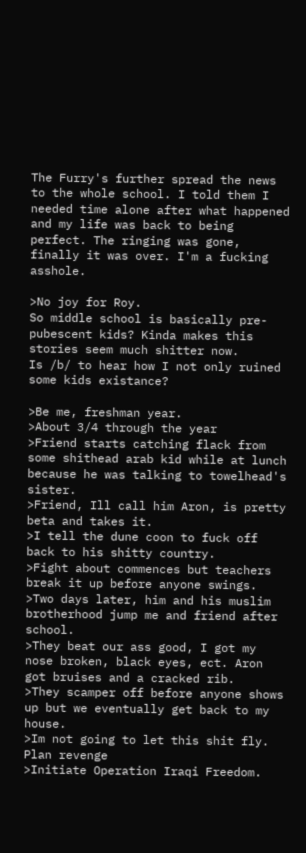The Furry's further spread the news to the whole school. I told them I needed time alone after what happened and my life was back to being perfect. The ringing was gone, finally it was over. I'm a fucking asshole.

>No joy for Roy.
So middle school is basically pre-pubescent kids? Kinda makes this stories seem much shitter now.
Is /b/ to hear how I not only ruined some kids existance?

>Be me, freshman year.
>About 3/4 through the year
>Friend starts catching flack from some shithead arab kid while at lunch because he was talking to towelhead's sister.
>Friend, Ill call him Aron, is pretty beta and takes it.
>I tell the dune coon to fuck off back to his shitty country.
>Fight about commences but teachers break it up before anyone swings.
>Two days later, him and his muslim brotherhood jump me and friend after school.
>They beat our ass good, I got my nose broken, black eyes, ect. Aron got bruises and a cracked rib.
>They scamper off before anyone shows up but we eventually get back to my house.
>Im not going to let this shit fly. Plan revenge
>Initiate Operation Iraqi Freedom.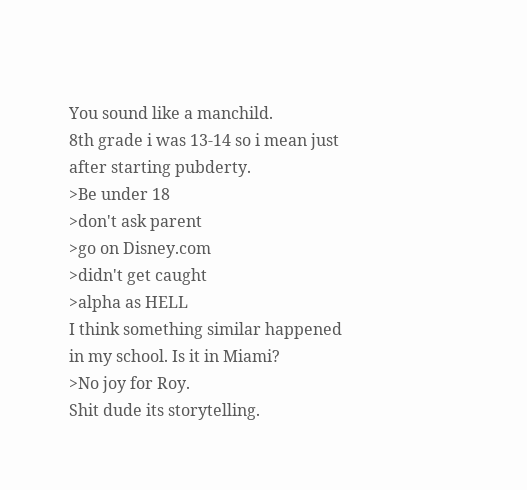You sound like a manchild.
8th grade i was 13-14 so i mean just after starting pubderty.
>Be under 18
>don't ask parent
>go on Disney.com
>didn't get caught
>alpha as HELL
I think something similar happened in my school. Is it in Miami?
>No joy for Roy.
Shit dude its storytelling.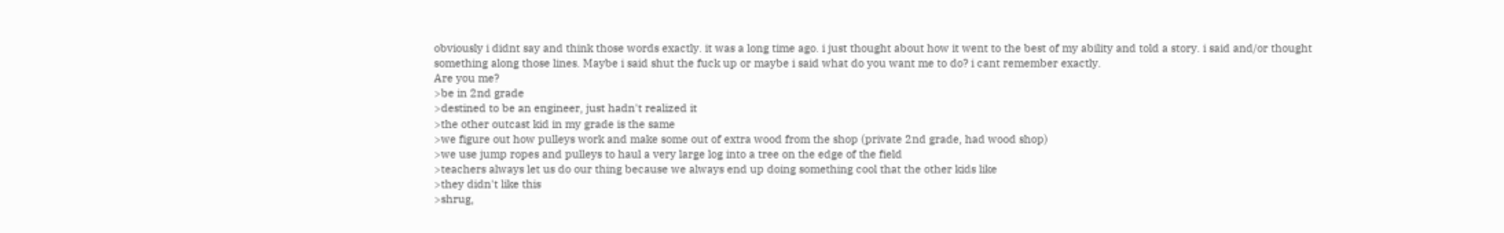obviously i didnt say and think those words exactly. it was a long time ago. i just thought about how it went to the best of my ability and told a story. i said and/or thought something along those lines. Maybe i said shut the fuck up or maybe i said what do you want me to do? i cant remember exactly.
Are you me?
>be in 2nd grade
>destined to be an engineer, just hadn't realized it
>the other outcast kid in my grade is the same
>we figure out how pulleys work and make some out of extra wood from the shop (private 2nd grade, had wood shop)
>we use jump ropes and pulleys to haul a very large log into a tree on the edge of the field
>teachers always let us do our thing because we always end up doing something cool that the other kids like
>they didn't like this
>shrug,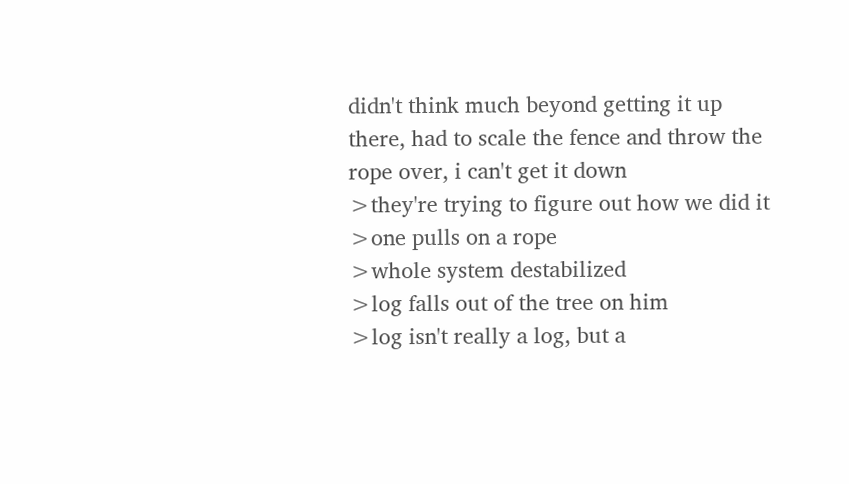didn't think much beyond getting it up there, had to scale the fence and throw the rope over, i can't get it down
>they're trying to figure out how we did it
>one pulls on a rope
>whole system destabilized
>log falls out of the tree on him
>log isn't really a log, but a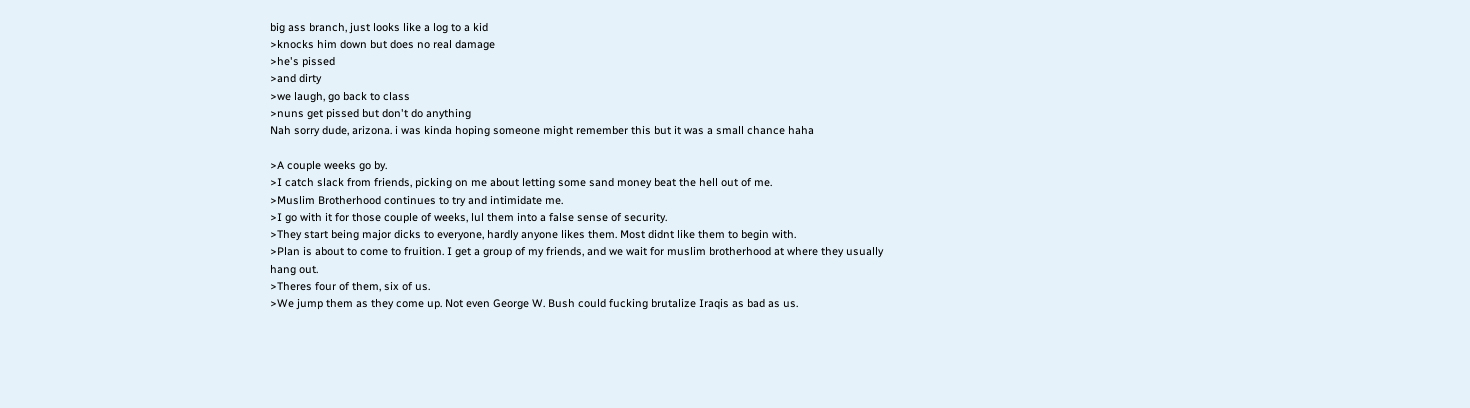big ass branch, just looks like a log to a kid
>knocks him down but does no real damage
>he's pissed
>and dirty
>we laugh, go back to class
>nuns get pissed but don't do anything
Nah sorry dude, arizona. i was kinda hoping someone might remember this but it was a small chance haha

>A couple weeks go by.
>I catch slack from friends, picking on me about letting some sand money beat the hell out of me.
>Muslim Brotherhood continues to try and intimidate me.
>I go with it for those couple of weeks, lul them into a false sense of security.
>They start being major dicks to everyone, hardly anyone likes them. Most didnt like them to begin with.
>Plan is about to come to fruition. I get a group of my friends, and we wait for muslim brotherhood at where they usually hang out.
>Theres four of them, six of us.
>We jump them as they come up. Not even George W. Bush could fucking brutalize Iraqis as bad as us.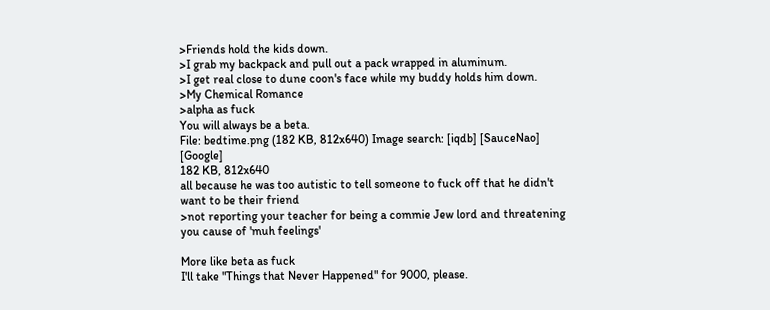>Friends hold the kids down.
>I grab my backpack and pull out a pack wrapped in aluminum.
>I get real close to dune coon's face while my buddy holds him down.
>My Chemical Romance
>alpha as fuck
You will always be a beta.
File: bedtime.png (182 KB, 812x640) Image search: [iqdb] [SauceNao] [Google]
182 KB, 812x640
all because he was too autistic to tell someone to fuck off that he didn't want to be their friend
>not reporting your teacher for being a commie Jew lord and threatening you cause of 'muh feelings'

More like beta as fuck
I'll take "Things that Never Happened" for 9000, please.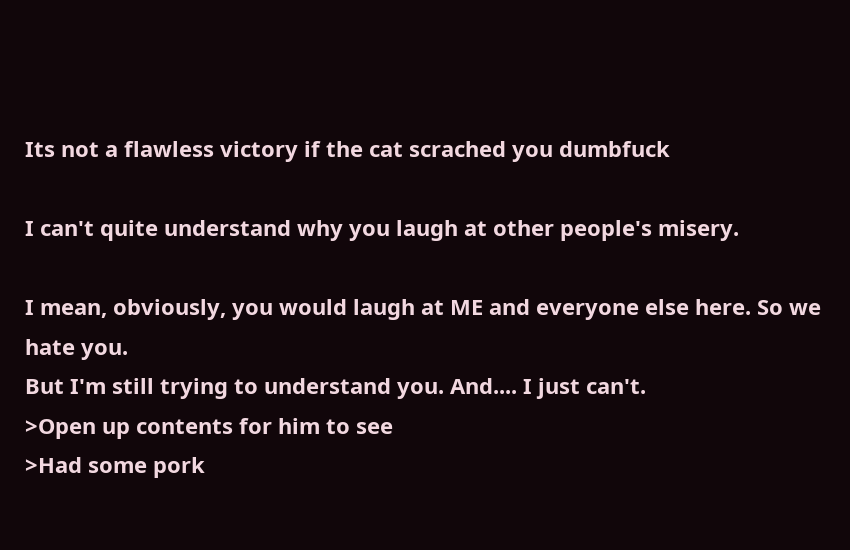Its not a flawless victory if the cat scrached you dumbfuck

I can't quite understand why you laugh at other people's misery.

I mean, obviously, you would laugh at ME and everyone else here. So we hate you.
But I'm still trying to understand you. And.... I just can't.
>Open up contents for him to see
>Had some pork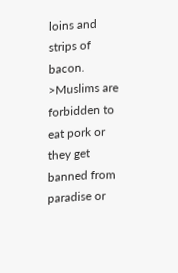loins and strips of bacon.
>Muslims are forbidden to eat pork or they get banned from paradise or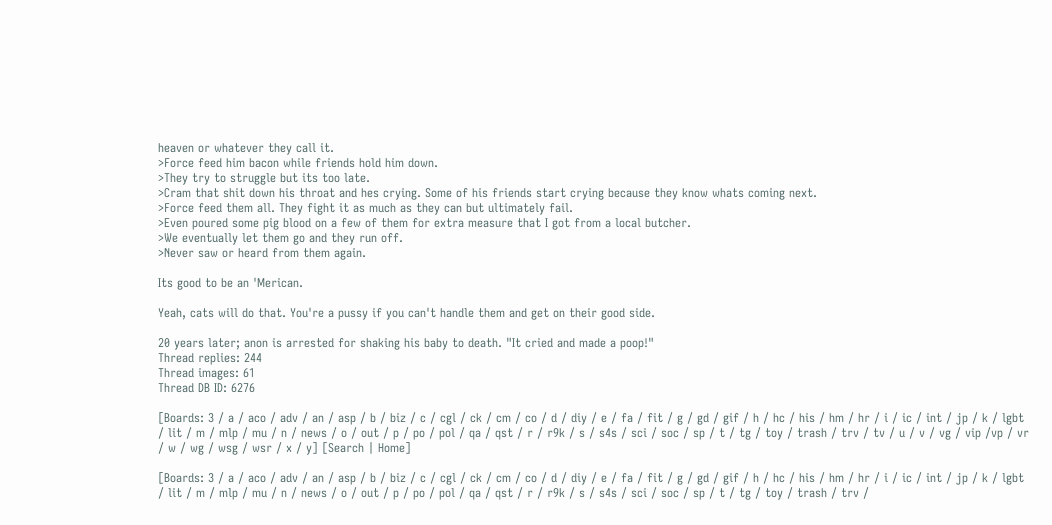heaven or whatever they call it.
>Force feed him bacon while friends hold him down.
>They try to struggle but its too late.
>Cram that shit down his throat and hes crying. Some of his friends start crying because they know whats coming next.
>Force feed them all. They fight it as much as they can but ultimately fail.
>Even poured some pig blood on a few of them for extra measure that I got from a local butcher.
>We eventually let them go and they run off.
>Never saw or heard from them again.

Its good to be an 'Merican.

Yeah, cats will do that. You're a pussy if you can't handle them and get on their good side.

20 years later; anon is arrested for shaking his baby to death. "It cried and made a poop!"
Thread replies: 244
Thread images: 61
Thread DB ID: 6276

[Boards: 3 / a / aco / adv / an / asp / b / biz / c / cgl / ck / cm / co / d / diy / e / fa / fit / g / gd / gif / h / hc / his / hm / hr / i / ic / int / jp / k / lgbt / lit / m / mlp / mu / n / news / o / out / p / po / pol / qa / qst / r / r9k / s / s4s / sci / soc / sp / t / tg / toy / trash / trv / tv / u / v / vg / vip /vp / vr / w / wg / wsg / wsr / x / y] [Search | Home]

[Boards: 3 / a / aco / adv / an / asp / b / biz / c / cgl / ck / cm / co / d / diy / e / fa / fit / g / gd / gif / h / hc / his / hm / hr / i / ic / int / jp / k / lgbt / lit / m / mlp / mu / n / news / o / out / p / po / pol / qa / qst / r / r9k / s / s4s / sci / soc / sp / t / tg / toy / trash / trv /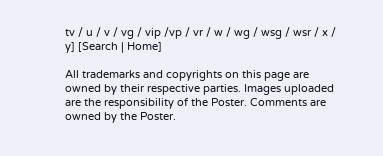tv / u / v / vg / vip /vp / vr / w / wg / wsg / wsr / x / y] [Search | Home]

All trademarks and copyrights on this page are owned by their respective parties. Images uploaded are the responsibility of the Poster. Comments are owned by the Poster.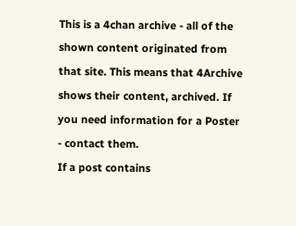This is a 4chan archive - all of the shown content originated from that site. This means that 4Archive shows their content, archived. If you need information for a Poster - contact them.
If a post contains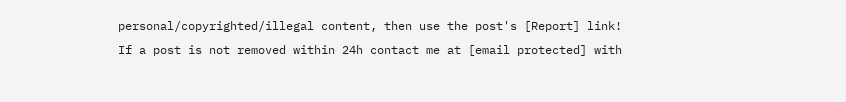personal/copyrighted/illegal content, then use the post's [Report] link! If a post is not removed within 24h contact me at [email protected] with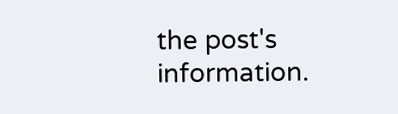the post's information.